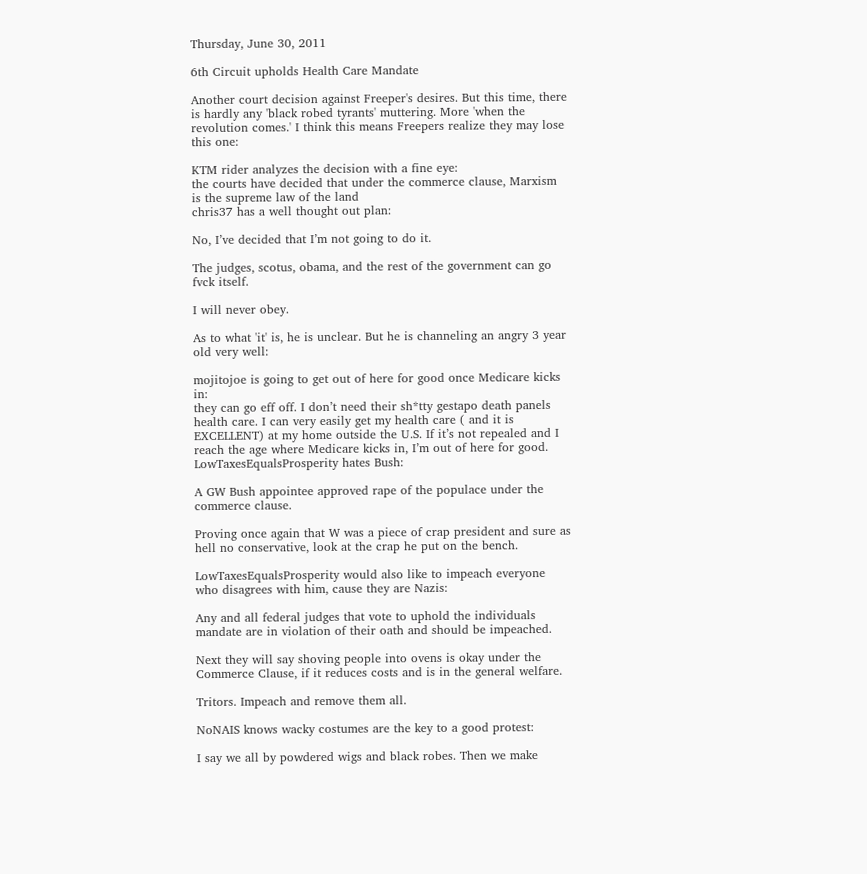Thursday, June 30, 2011

6th Circuit upholds Health Care Mandate

Another court decision against Freeper's desires. But this time, there is hardly any 'black robed tyrants' muttering. More 'when the revolution comes.' I think this means Freepers realize they may lose this one:

KTM rider analyzes the decision with a fine eye:
the courts have decided that under the commerce clause, Marxism is the supreme law of the land
chris37 has a well thought out plan:

No, I’ve decided that I’m not going to do it.

The judges, scotus, obama, and the rest of the government can go fvck itself.

I will never obey.

As to what 'it' is, he is unclear. But he is channeling an angry 3 year old very well:

mojitojoe is going to get out of here for good once Medicare kicks in:
they can go eff off. I don’t need their sh*tty gestapo death panels health care. I can very easily get my health care ( and it is EXCELLENT) at my home outside the U.S. If it’s not repealed and I reach the age where Medicare kicks in, I’m out of here for good.
LowTaxesEqualsProsperity hates Bush:

A GW Bush appointee approved rape of the populace under the commerce clause.

Proving once again that W was a piece of crap president and sure as hell no conservative, look at the crap he put on the bench.

LowTaxesEqualsProsperity would also like to impeach everyone who disagrees with him, cause they are Nazis:

Any and all federal judges that vote to uphold the individuals mandate are in violation of their oath and should be impeached.

Next they will say shoving people into ovens is okay under the Commerce Clause, if it reduces costs and is in the general welfare.

Tritors. Impeach and remove them all.

NoNAIS knows wacky costumes are the key to a good protest:

I say we all by powdered wigs and black robes. Then we make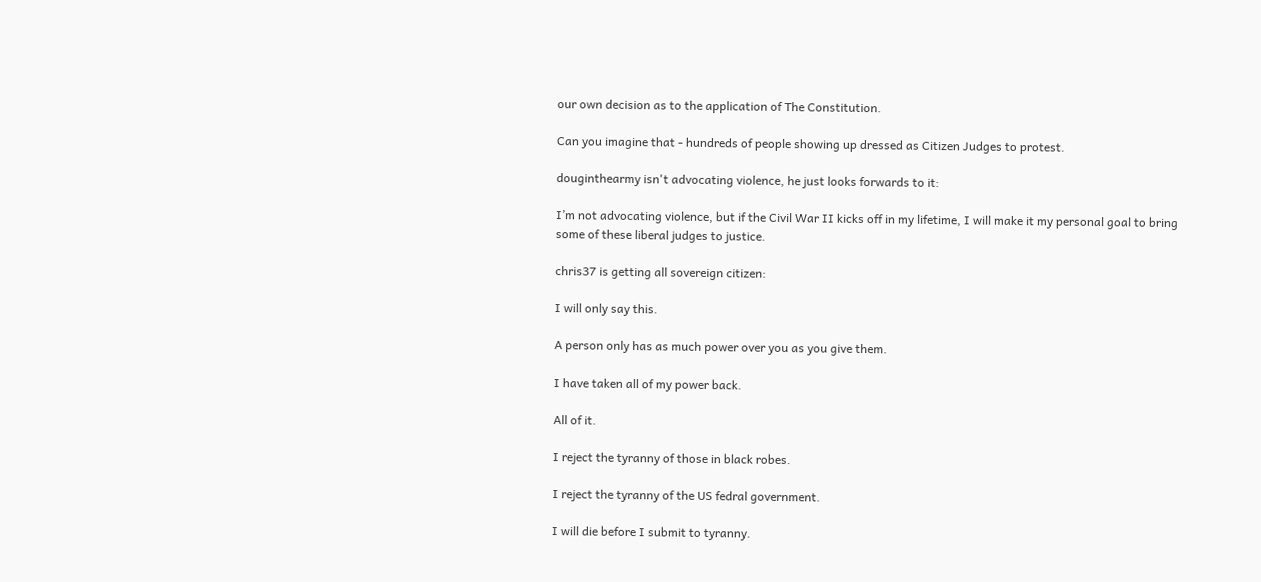our own decision as to the application of The Constitution.

Can you imagine that - hundreds of people showing up dressed as Citizen Judges to protest.

douginthearmy isn't advocating violence, he just looks forwards to it:

I’m not advocating violence, but if the Civil War II kicks off in my lifetime, I will make it my personal goal to bring some of these liberal judges to justice.

chris37 is getting all sovereign citizen:

I will only say this.

A person only has as much power over you as you give them.

I have taken all of my power back.

All of it.

I reject the tyranny of those in black robes.

I reject the tyranny of the US fedral government.

I will die before I submit to tyranny.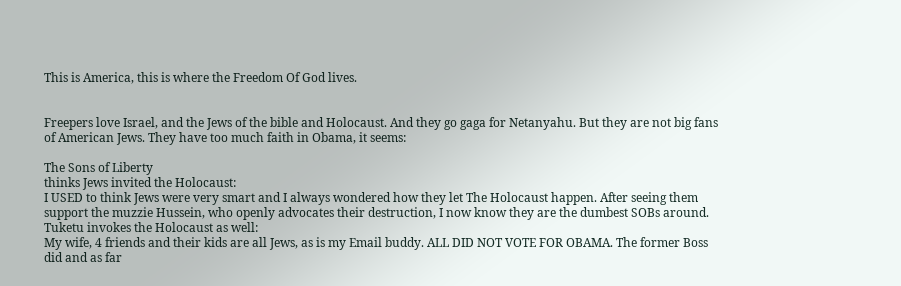This is America, this is where the Freedom Of God lives.


Freepers love Israel, and the Jews of the bible and Holocaust. And they go gaga for Netanyahu. But they are not big fans of American Jews. They have too much faith in Obama, it seems:

The Sons of Liberty
thinks Jews invited the Holocaust:
I USED to think Jews were very smart and I always wondered how they let The Holocaust happen. After seeing them support the muzzie Hussein, who openly advocates their destruction, I now know they are the dumbest SOBs around.
Tuketu invokes the Holocaust as well:
My wife, 4 friends and their kids are all Jews, as is my Email buddy. ALL DID NOT VOTE FOR OBAMA. The former Boss did and as far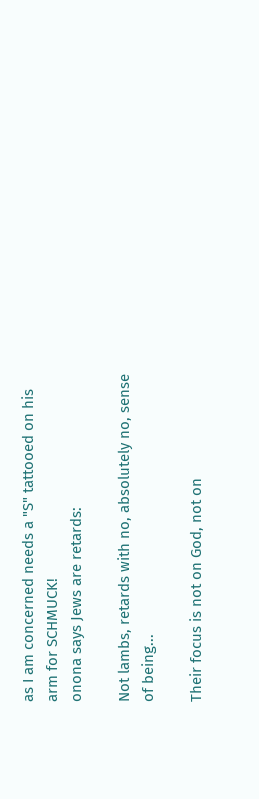as I am concerned needs a "S" tattooed on his arm for SCHMUCK!
onona says Jews are retards:

Not lambs, retards with no, absolutely no, sense of being...

Their focus is not on God, not on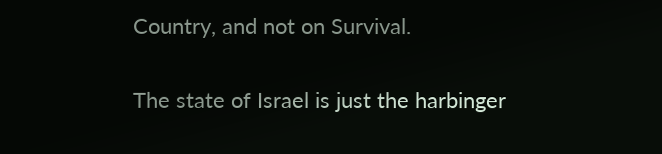Country, and not on Survival.

The state of Israel is just the harbinger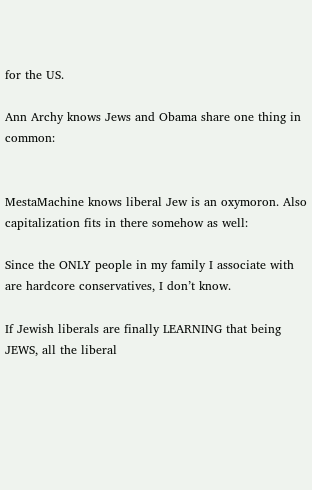for the US.

Ann Archy knows Jews and Obama share one thing in common:


MestaMachine knows liberal Jew is an oxymoron. Also capitalization fits in there somehow as well:

Since the ONLY people in my family I associate with are hardcore conservatives, I don’t know.

If Jewish liberals are finally LEARNING that being JEWS, all the liberal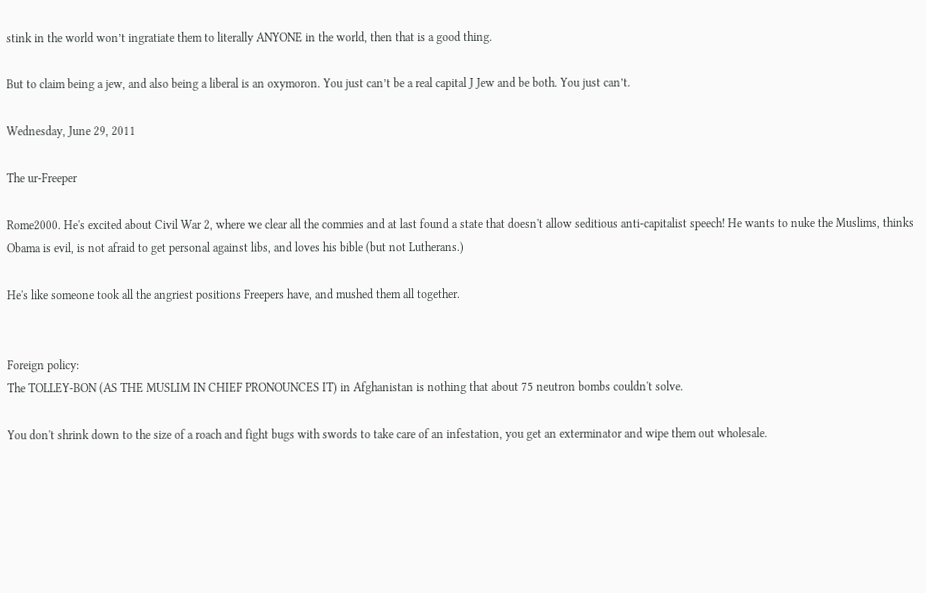stink in the world won’t ingratiate them to literally ANYONE in the world, then that is a good thing.

But to claim being a jew, and also being a liberal is an oxymoron. You just can’t be a real capital J Jew and be both. You just can’t.

Wednesday, June 29, 2011

The ur-Freeper

Rome2000. He's excited about Civil War 2, where we clear all the commies and at last found a state that doesn't allow seditious anti-capitalist speech! He wants to nuke the Muslims, thinks Obama is evil, is not afraid to get personal against libs, and loves his bible (but not Lutherans.)

He's like someone took all the angriest positions Freepers have, and mushed them all together.


Foreign policy:
The TOLLEY-BON (AS THE MUSLIM IN CHIEF PRONOUNCES IT) in Afghanistan is nothing that about 75 neutron bombs couldn't solve.

You don't shrink down to the size of a roach and fight bugs with swords to take care of an infestation, you get an exterminator and wipe them out wholesale.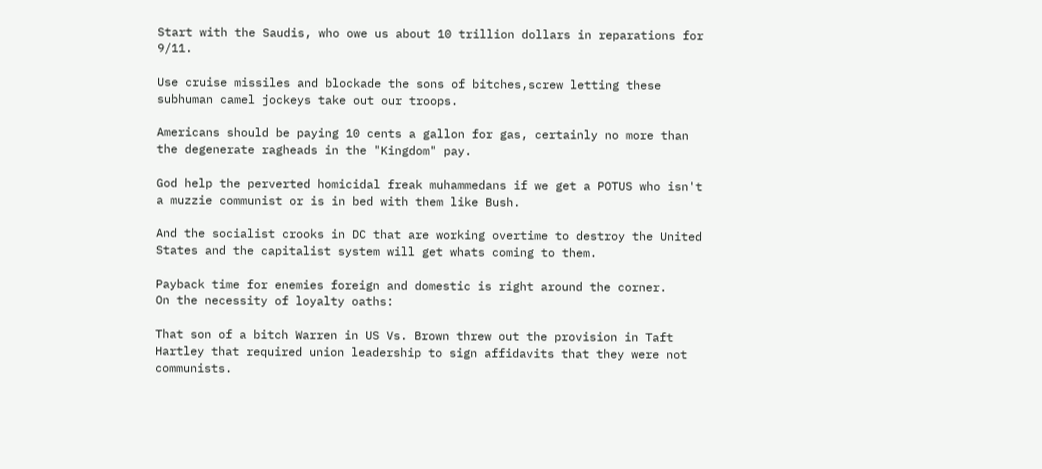Start with the Saudis, who owe us about 10 trillion dollars in reparations for 9/11.

Use cruise missiles and blockade the sons of bitches,screw letting these subhuman camel jockeys take out our troops.

Americans should be paying 10 cents a gallon for gas, certainly no more than the degenerate ragheads in the "Kingdom" pay.

God help the perverted homicidal freak muhammedans if we get a POTUS who isn't a muzzie communist or is in bed with them like Bush.

And the socialist crooks in DC that are working overtime to destroy the United States and the capitalist system will get whats coming to them.

Payback time for enemies foreign and domestic is right around the corner.
On the necessity of loyalty oaths:

That son of a bitch Warren in US Vs. Brown threw out the provision in Taft Hartley that required union leadership to sign affidavits that they were not communists.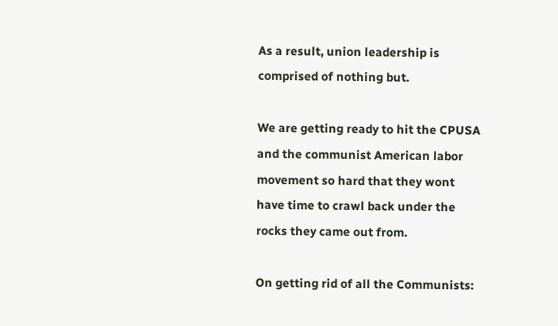As a result, union leadership is comprised of nothing but.

We are getting ready to hit the CPUSA and the communist American labor movement so hard that they wont have time to crawl back under the rocks they came out from.

On getting rid of all the Communists: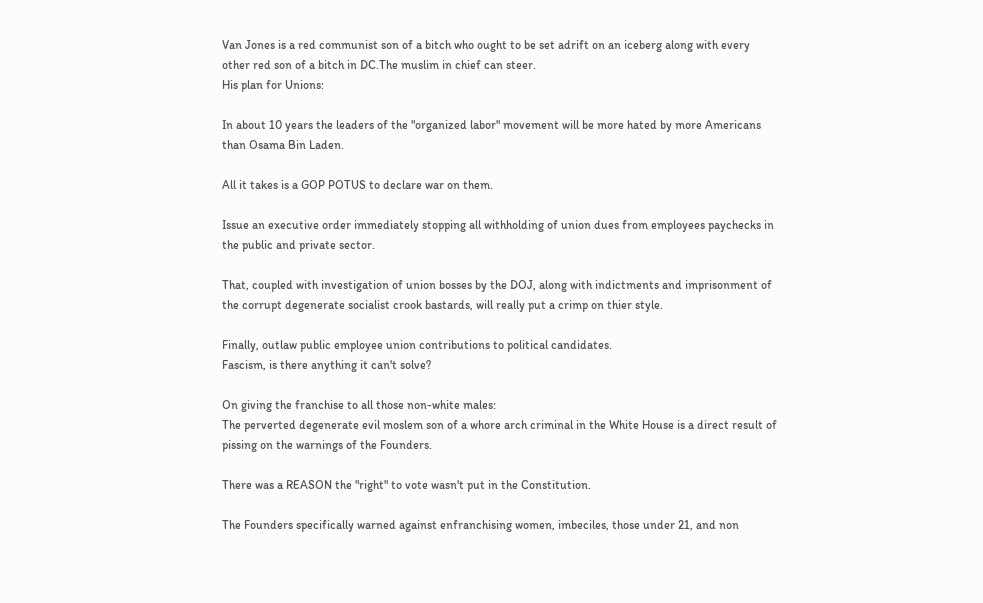Van Jones is a red communist son of a bitch who ought to be set adrift on an iceberg along with every other red son of a bitch in DC.The muslim in chief can steer.
His plan for Unions:

In about 10 years the leaders of the "organized labor" movement will be more hated by more Americans than Osama Bin Laden.

All it takes is a GOP POTUS to declare war on them.

Issue an executive order immediately stopping all withholding of union dues from employees paychecks in the public and private sector.

That, coupled with investigation of union bosses by the DOJ, along with indictments and imprisonment of the corrupt degenerate socialist crook bastards, will really put a crimp on thier style.

Finally, outlaw public employee union contributions to political candidates.
Fascism, is there anything it can't solve?

On giving the franchise to all those non-white males:
The perverted degenerate evil moslem son of a whore arch criminal in the White House is a direct result of pissing on the warnings of the Founders.

There was a REASON the "right" to vote wasn't put in the Constitution.

The Founders specifically warned against enfranchising women, imbeciles, those under 21, and non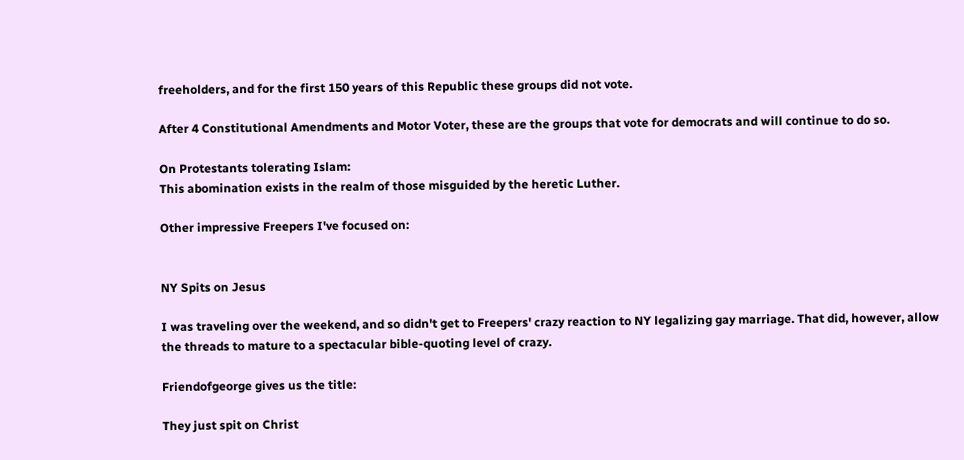freeholders, and for the first 150 years of this Republic these groups did not vote.

After 4 Constitutional Amendments and Motor Voter, these are the groups that vote for democrats and will continue to do so.

On Protestants tolerating Islam:
This abomination exists in the realm of those misguided by the heretic Luther.

Other impressive Freepers I've focused on:


NY Spits on Jesus

I was traveling over the weekend, and so didn't get to Freepers' crazy reaction to NY legalizing gay marriage. That did, however, allow the threads to mature to a spectacular bible-quoting level of crazy.

Friendofgeorge gives us the title:

They just spit on Christ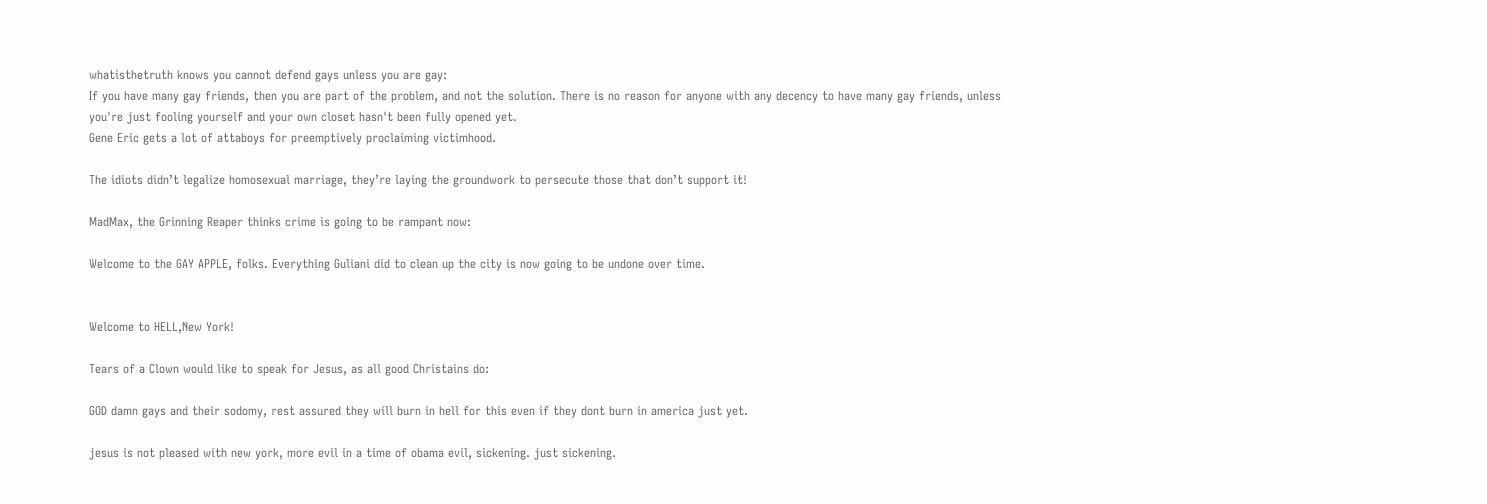whatisthetruth knows you cannot defend gays unless you are gay:
If you have many gay friends, then you are part of the problem, and not the solution. There is no reason for anyone with any decency to have many gay friends, unless you're just fooling yourself and your own closet hasn't been fully opened yet.
Gene Eric gets a lot of attaboys for preemptively proclaiming victimhood.

The idiots didn’t legalize homosexual marriage, they’re laying the groundwork to persecute those that don’t support it!

MadMax, the Grinning Reaper thinks crime is going to be rampant now:

Welcome to the GAY APPLE, folks. Everything Guliani did to clean up the city is now going to be undone over time.


Welcome to HELL,New York!

Tears of a Clown would like to speak for Jesus, as all good Christains do:

GOD damn gays and their sodomy, rest assured they will burn in hell for this even if they dont burn in america just yet.

jesus is not pleased with new york, more evil in a time of obama evil, sickening. just sickening.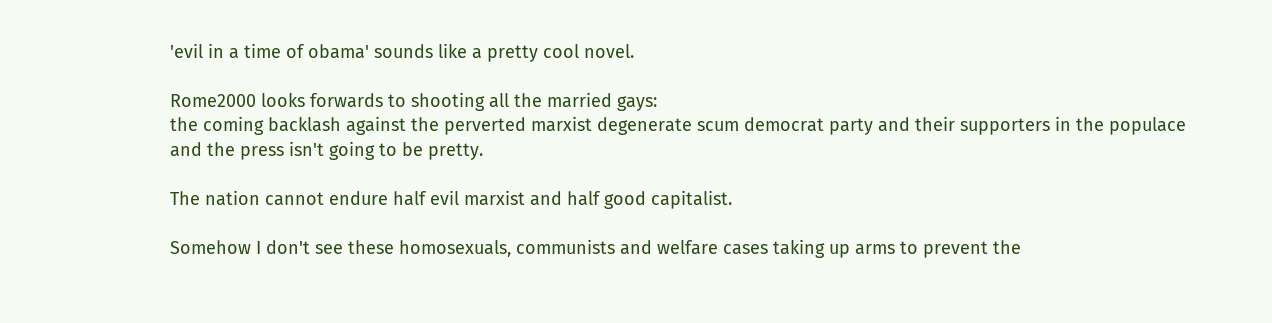'evil in a time of obama' sounds like a pretty cool novel.

Rome2000 looks forwards to shooting all the married gays:
the coming backlash against the perverted marxist degenerate scum democrat party and their supporters in the populace and the press isn't going to be pretty.

The nation cannot endure half evil marxist and half good capitalist.

Somehow I don't see these homosexuals, communists and welfare cases taking up arms to prevent the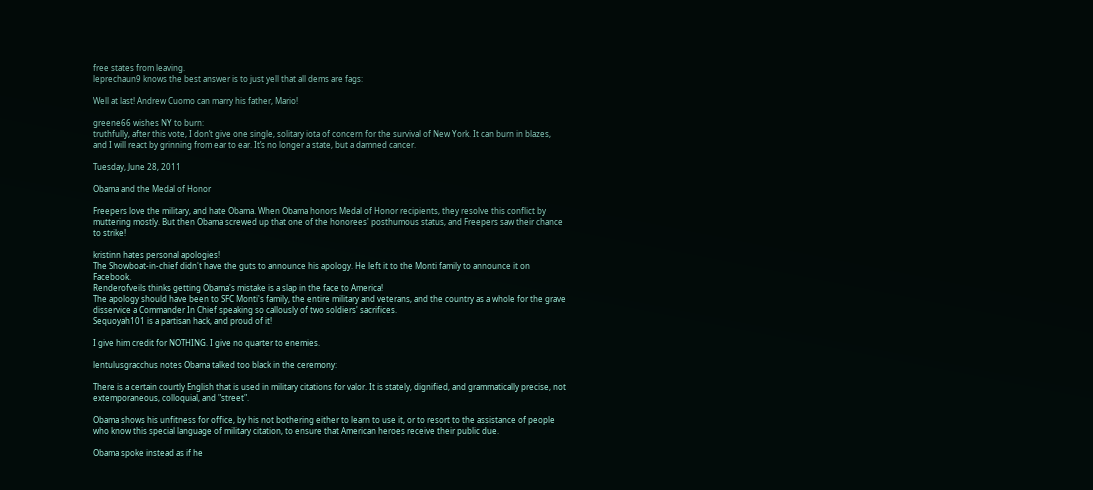free states from leaving.
leprechaun9 knows the best answer is to just yell that all dems are fags:

Well at last! Andrew Cuomo can marry his father, Mario!

greene66 wishes NY to burn:
truthfully, after this vote, I don’t give one single, solitary iota of concern for the survival of New York. It can burn in blazes, and I will react by grinning from ear to ear. It’s no longer a state, but a damned cancer.

Tuesday, June 28, 2011

Obama and the Medal of Honor

Freepers love the military, and hate Obama. When Obama honors Medal of Honor recipients, they resolve this conflict by muttering mostly. But then Obama screwed up that one of the honorees' posthumous status, and Freepers saw their chance to strike!

kristinn hates personal apologies!
The Showboat-in-chief didn't have the guts to announce his apology. He left it to the Monti family to announce it on Facebook.
Renderofveils thinks getting Obama's mistake is a slap in the face to America!
The apology should have been to SFC Monti's family, the entire military and veterans, and the country as a whole for the grave disservice a Commander In Chief speaking so callously of two soldiers' sacrifices.
Sequoyah101 is a partisan hack, and proud of it!

I give him credit for NOTHING. I give no quarter to enemies.

lentulusgracchus notes Obama talked too black in the ceremony:

There is a certain courtly English that is used in military citations for valor. It is stately, dignified, and grammatically precise, not extemporaneous, colloquial, and "street".

Obama shows his unfitness for office, by his not bothering either to learn to use it, or to resort to the assistance of people who know this special language of military citation, to ensure that American heroes receive their public due.

Obama spoke instead as if he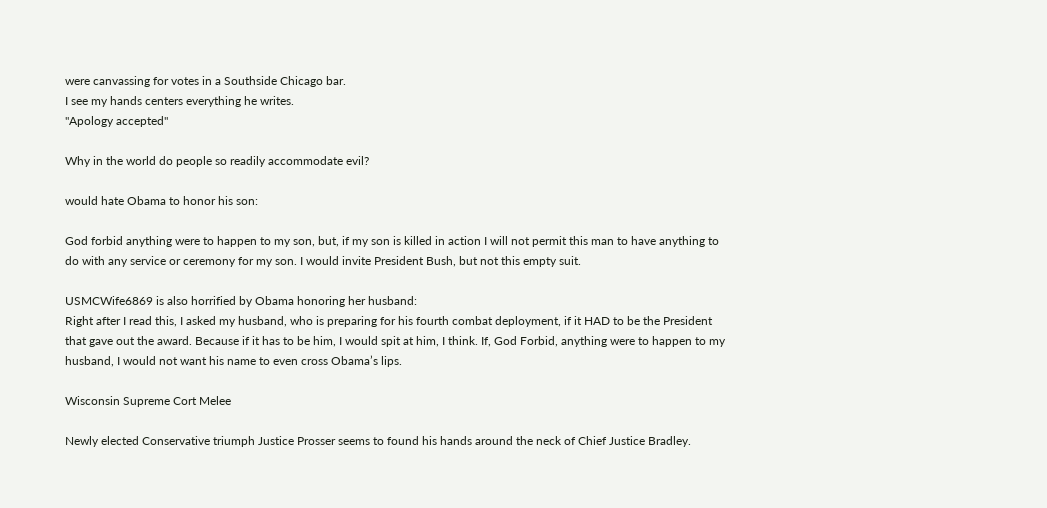were canvassing for votes in a Southside Chicago bar.
I see my hands centers everything he writes.
"Apology accepted"

Why in the world do people so readily accommodate evil?

would hate Obama to honor his son:

God forbid anything were to happen to my son, but, if my son is killed in action I will not permit this man to have anything to do with any service or ceremony for my son. I would invite President Bush, but not this empty suit.

USMCWife6869 is also horrified by Obama honoring her husband:
Right after I read this, I asked my husband, who is preparing for his fourth combat deployment, if it HAD to be the President that gave out the award. Because if it has to be him, I would spit at him, I think. If, God Forbid, anything were to happen to my husband, I would not want his name to even cross Obama’s lips.

Wisconsin Supreme Cort Melee

Newly elected Conservative triumph Justice Prosser seems to found his hands around the neck of Chief Justice Bradley.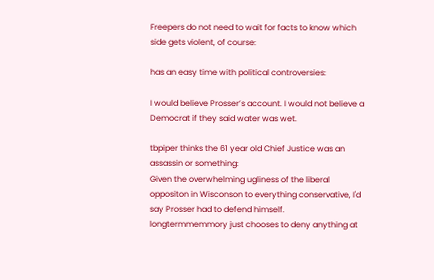Freepers do not need to wait for facts to know which side gets violent, of course:

has an easy time with political controversies:

I would believe Prosser’s account. I would not believe a Democrat if they said water was wet.

tbpiper thinks the 61 year old Chief Justice was an assassin or something:
Given the overwhelming ugliness of the liberal oppositon in Wisconson to everything conservative, I'd say Prosser had to defend himself.
longtermmemmory just chooses to deny anything at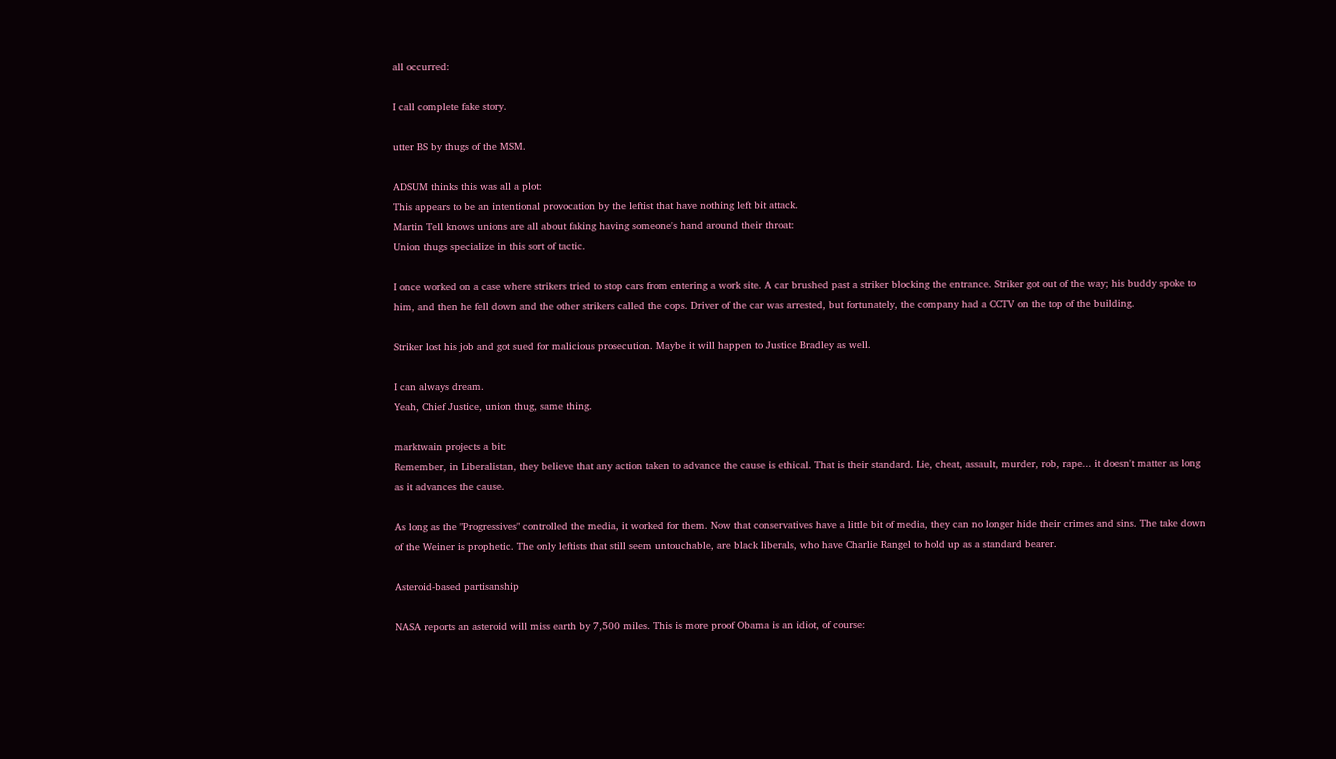all occurred:

I call complete fake story.

utter BS by thugs of the MSM.

ADSUM thinks this was all a plot:
This appears to be an intentional provocation by the leftist that have nothing left bit attack.
Martin Tell knows unions are all about faking having someone's hand around their throat:
Union thugs specialize in this sort of tactic.

I once worked on a case where strikers tried to stop cars from entering a work site. A car brushed past a striker blocking the entrance. Striker got out of the way; his buddy spoke to him, and then he fell down and the other strikers called the cops. Driver of the car was arrested, but fortunately, the company had a CCTV on the top of the building.

Striker lost his job and got sued for malicious prosecution. Maybe it will happen to Justice Bradley as well.

I can always dream.
Yeah, Chief Justice, union thug, same thing.

marktwain projects a bit:
Remember, in Liberalistan, they believe that any action taken to advance the cause is ethical. That is their standard. Lie, cheat, assault, murder, rob, rape... it doesn't matter as long as it advances the cause.

As long as the "Progressives" controlled the media, it worked for them. Now that conservatives have a little bit of media, they can no longer hide their crimes and sins. The take down of the Weiner is prophetic. The only leftists that still seem untouchable, are black liberals, who have Charlie Rangel to hold up as a standard bearer.

Asteroid-based partisanship

NASA reports an asteroid will miss earth by 7,500 miles. This is more proof Obama is an idiot, of course: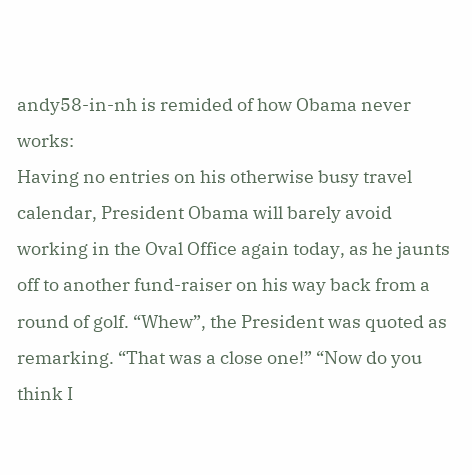andy58-in-nh is remided of how Obama never works:
Having no entries on his otherwise busy travel calendar, President Obama will barely avoid working in the Oval Office again today, as he jaunts off to another fund-raiser on his way back from a round of golf. “Whew”, the President was quoted as remarking. “That was a close one!” “Now do you think I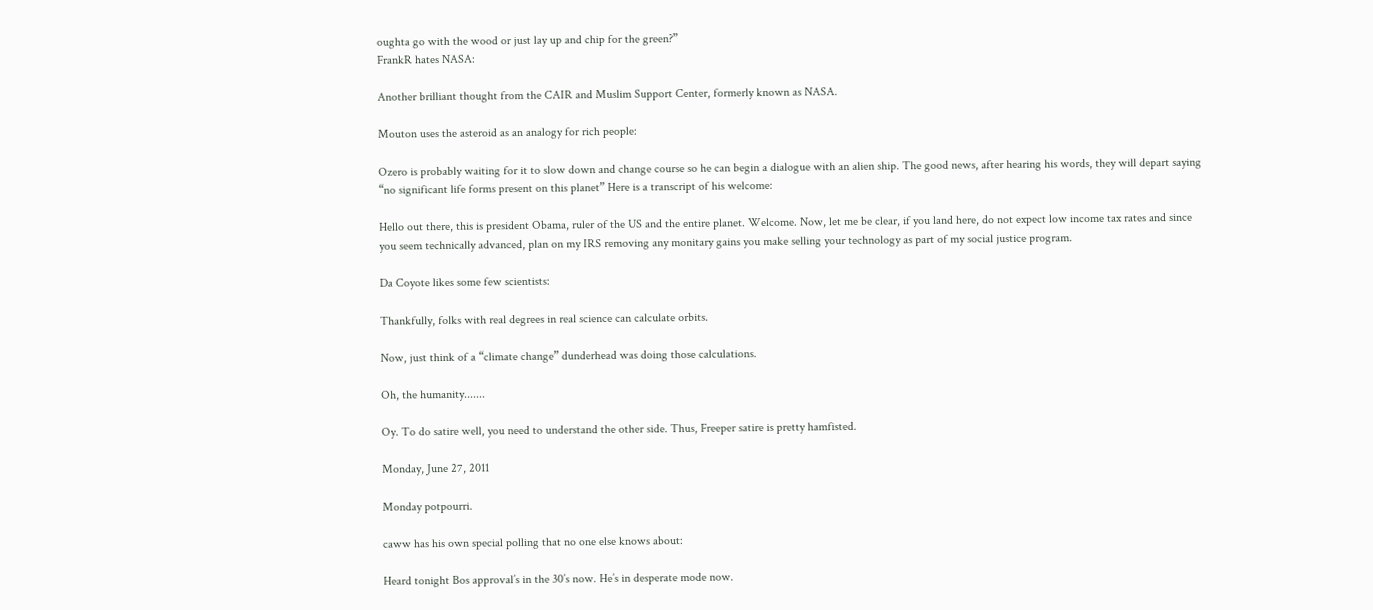oughta go with the wood or just lay up and chip for the green?”
FrankR hates NASA:

Another brilliant thought from the CAIR and Muslim Support Center, formerly known as NASA.

Mouton uses the asteroid as an analogy for rich people:

Ozero is probably waiting for it to slow down and change course so he can begin a dialogue with an alien ship. The good news, after hearing his words, they will depart saying “no significant life forms present on this planet” Here is a transcript of his welcome:

Hello out there, this is president Obama, ruler of the US and the entire planet. Welcome. Now, let me be clear, if you land here, do not expect low income tax rates and since you seem technically advanced, plan on my IRS removing any monitary gains you make selling your technology as part of my social justice program.

Da Coyote likes some few scientists:

Thankfully, folks with real degrees in real science can calculate orbits.

Now, just think of a “climate change” dunderhead was doing those calculations.

Oh, the humanity.......

Oy. To do satire well, you need to understand the other side. Thus, Freeper satire is pretty hamfisted.

Monday, June 27, 2011

Monday potpourri.

caww has his own special polling that no one else knows about:

Heard tonight Bos approval’s in the 30’s now. He’s in desperate mode now.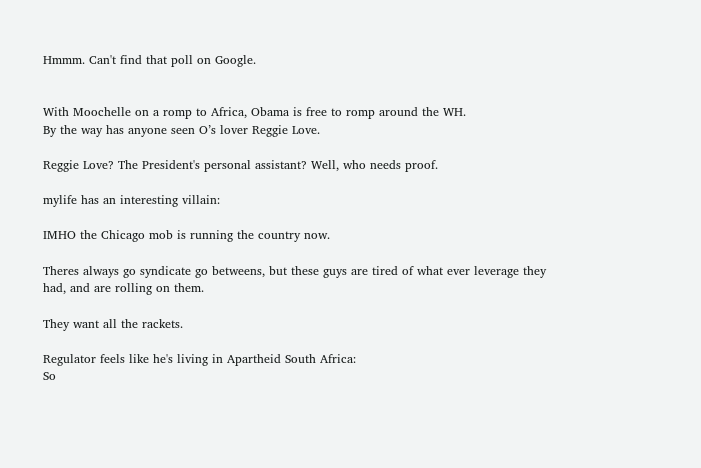Hmmm. Can't find that poll on Google.


With Moochelle on a romp to Africa, Obama is free to romp around the WH.
By the way has anyone seen O’s lover Reggie Love.

Reggie Love? The President's personal assistant? Well, who needs proof.

mylife has an interesting villain:

IMHO the Chicago mob is running the country now.

Theres always go syndicate go betweens, but these guys are tired of what ever leverage they had, and are rolling on them.

They want all the rackets.

Regulator feels like he's living in Apartheid South Africa:
So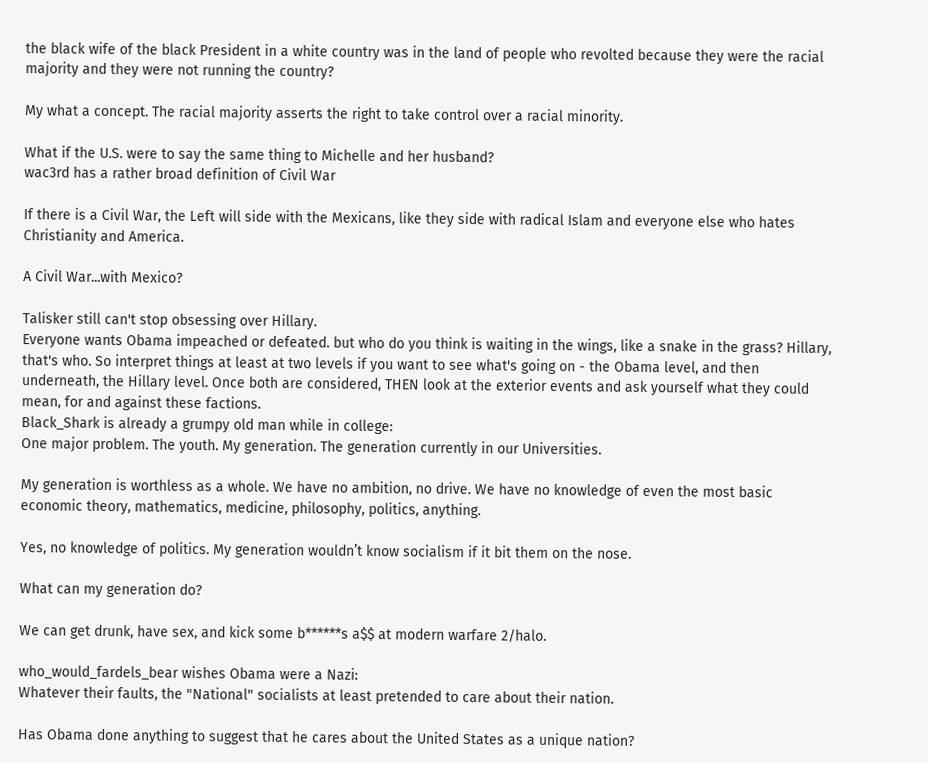the black wife of the black President in a white country was in the land of people who revolted because they were the racial majority and they were not running the country?

My what a concept. The racial majority asserts the right to take control over a racial minority.

What if the U.S. were to say the same thing to Michelle and her husband?
wac3rd has a rather broad definition of Civil War

If there is a Civil War, the Left will side with the Mexicans, like they side with radical Islam and everyone else who hates Christianity and America.

A Civil War...with Mexico?

Talisker still can't stop obsessing over Hillary.
Everyone wants Obama impeached or defeated. but who do you think is waiting in the wings, like a snake in the grass? Hillary, that's who. So interpret things at least at two levels if you want to see what's going on - the Obama level, and then underneath, the Hillary level. Once both are considered, THEN look at the exterior events and ask yourself what they could mean, for and against these factions.
Black_Shark is already a grumpy old man while in college:
One major problem. The youth. My generation. The generation currently in our Universities.

My generation is worthless as a whole. We have no ambition, no drive. We have no knowledge of even the most basic economic theory, mathematics, medicine, philosophy, politics, anything.

Yes, no knowledge of politics. My generation wouldn’t know socialism if it bit them on the nose.

What can my generation do?

We can get drunk, have sex, and kick some b******s a$$ at modern warfare 2/halo.

who_would_fardels_bear wishes Obama were a Nazi:
Whatever their faults, the "National" socialists at least pretended to care about their nation.

Has Obama done anything to suggest that he cares about the United States as a unique nation?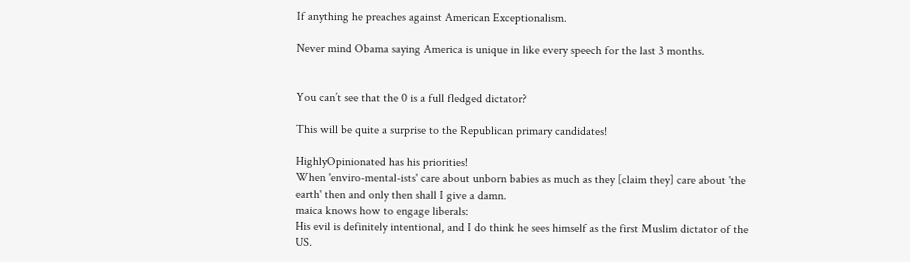If anything he preaches against American Exceptionalism.

Never mind Obama saying America is unique in like every speech for the last 3 months.


You can’t see that the 0 is a full fledged dictator?

This will be quite a surprise to the Republican primary candidates!

HighlyOpinionated has his priorities!
When 'enviro-mental-ists' care about unborn babies as much as they [claim they] care about 'the earth' then and only then shall I give a damn.
maica knows how to engage liberals:
His evil is definitely intentional, and I do think he sees himself as the first Muslim dictator of the US.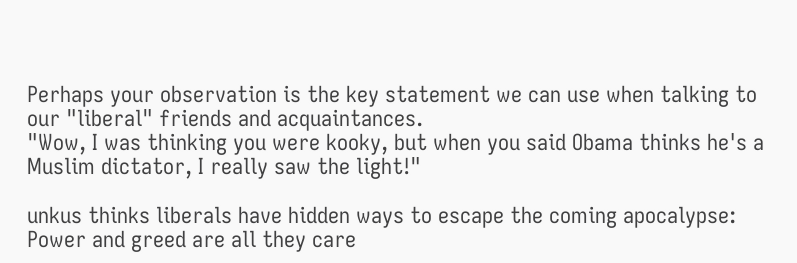Perhaps your observation is the key statement we can use when talking to our "liberal" friends and acquaintances.
"Wow, I was thinking you were kooky, but when you said Obama thinks he's a Muslim dictator, I really saw the light!"

unkus thinks liberals have hidden ways to escape the coming apocalypse:
Power and greed are all they care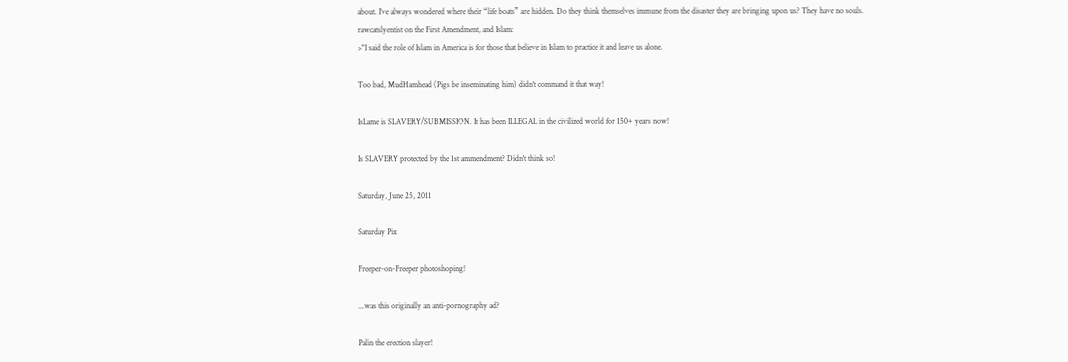about. I’ve always wondered where their “life boats” are hidden. Do they think themselves immune from the disaster they are bringing upon us? They have no souls.
rawcatslyentist on the First Amendment, and Islam:
>"I said the role of Islam in America is for those that believe in Islam to practice it and leave us alone.

Too bad, MudHamhead (Pigs be inseminating him) didn't command it that way!

IsLame is SLAVERY/SUBMISSION. It has been ILLEGAL in the civilized world for 150+ years now!

Is SLAVERY protected by the 1st ammendment? Didn't think so!

Saturday, June 25, 2011

Saturday Pix

Freeper-on-Freeper photoshoping!

...was this originally an anti-pornography ad?

Palin the erection slayer!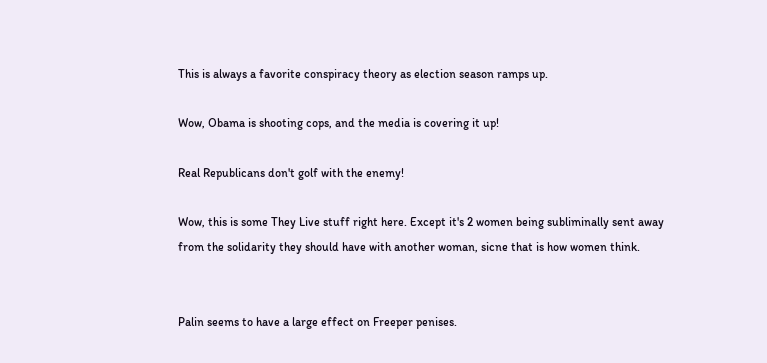This is always a favorite conspiracy theory as election season ramps up.

Wow, Obama is shooting cops, and the media is covering it up!

Real Republicans don't golf with the enemy!

Wow, this is some They Live stuff right here. Except it's 2 women being subliminally sent away from the solidarity they should have with another woman, sicne that is how women think.


Palin seems to have a large effect on Freeper penises.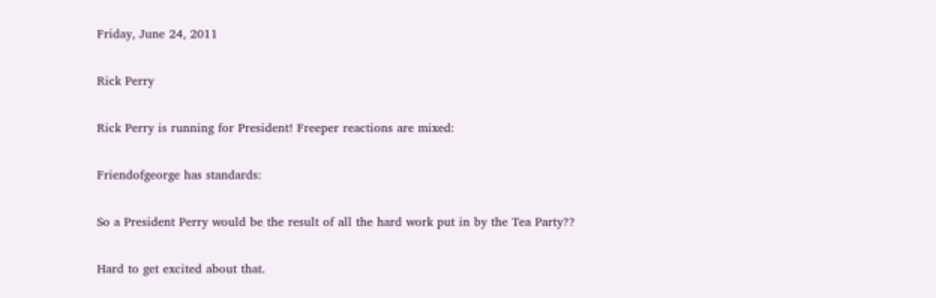Friday, June 24, 2011

Rick Perry

Rick Perry is running for President! Freeper reactions are mixed:

Friendofgeorge has standards:

So a President Perry would be the result of all the hard work put in by the Tea Party??

Hard to get excited about that.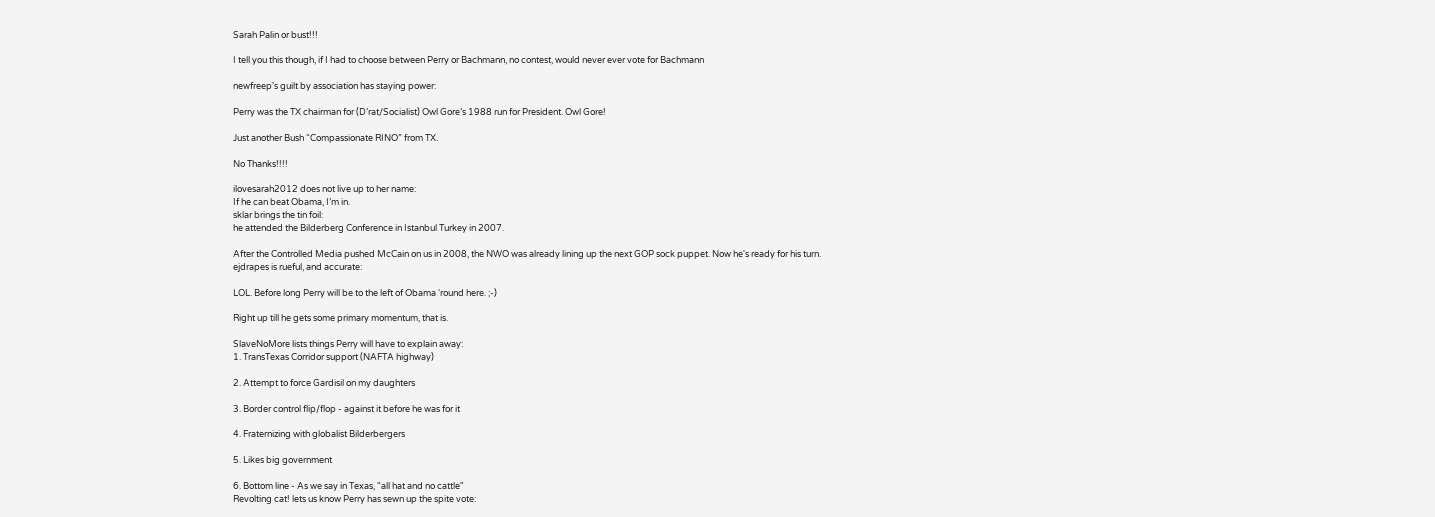Sarah Palin or bust!!!

I tell you this though, if I had to choose between Perry or Bachmann, no contest, would never ever vote for Bachmann

newfreep's guilt by association has staying power:

Perry was the TX chairman for (D’rat/Socialist) Owl Gore’s 1988 run for President. Owl Gore!

Just another Bush “Compassionate RINO” from TX.

No Thanks!!!!

ilovesarah2012 does not live up to her name:
If he can beat Obama, I’m in.
sklar brings the tin foil:
he attended the Bilderberg Conference in Istanbul Turkey in 2007.

After the Controlled Media pushed McCain on us in 2008, the NWO was already lining up the next GOP sock puppet. Now he's ready for his turn.
ejdrapes is rueful, and accurate:

LOL. Before long Perry will be to the left of Obama ‘round here. ;-)

Right up till he gets some primary momentum, that is.

SlaveNoMore lists things Perry will have to explain away:
1. TransTexas Corridor support (NAFTA highway)

2. Attempt to force Gardisil on my daughters

3. Border control flip/flop - against it before he was for it

4. Fraternizing with globalist Bilderbergers

5. Likes big government

6. Bottom line - As we say in Texas, "all hat and no cattle"
Revolting cat! lets us know Perry has sewn up the spite vote: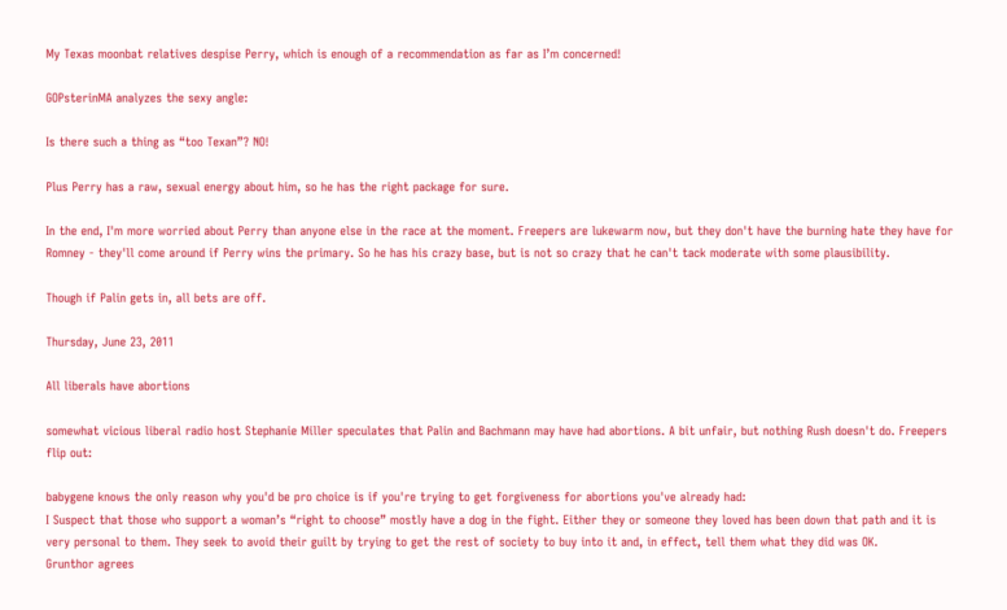My Texas moonbat relatives despise Perry, which is enough of a recommendation as far as I’m concerned!

GOPsterinMA analyzes the sexy angle:

Is there such a thing as “too Texan”? NO!

Plus Perry has a raw, sexual energy about him, so he has the right package for sure.

In the end, I'm more worried about Perry than anyone else in the race at the moment. Freepers are lukewarm now, but they don't have the burning hate they have for Romney - they'll come around if Perry wins the primary. So he has his crazy base, but is not so crazy that he can't tack moderate with some plausibility.

Though if Palin gets in, all bets are off.

Thursday, June 23, 2011

All liberals have abortions

somewhat vicious liberal radio host Stephanie Miller speculates that Palin and Bachmann may have had abortions. A bit unfair, but nothing Rush doesn't do. Freepers flip out:

babygene knows the only reason why you'd be pro choice is if you're trying to get forgiveness for abortions you've already had:
I Suspect that those who support a woman’s “right to choose” mostly have a dog in the fight. Either they or someone they loved has been down that path and it is very personal to them. They seek to avoid their guilt by trying to get the rest of society to buy into it and, in effect, tell them what they did was OK.
Grunthor agrees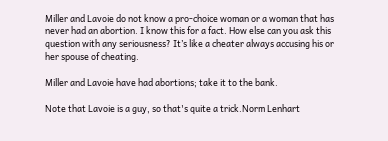Miller and Lavoie do not know a pro-choice woman or a woman that has never had an abortion. I know this for a fact. How else can you ask this question with any seriousness? It’s like a cheater always accusing his or her spouse of cheating.

Miller and Lavoie have had abortions; take it to the bank.

Note that Lavoie is a guy, so that's quite a trick.Norm Lenhart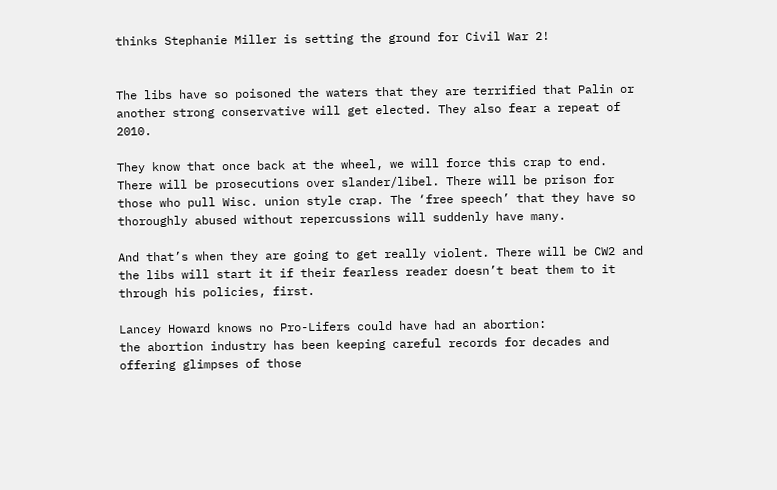thinks Stephanie Miller is setting the ground for Civil War 2!


The libs have so poisoned the waters that they are terrified that Palin or another strong conservative will get elected. They also fear a repeat of 2010.

They know that once back at the wheel, we will force this crap to end. There will be prosecutions over slander/libel. There will be prison for those who pull Wisc. union style crap. The ‘free speech’ that they have so thoroughly abused without repercussions will suddenly have many.

And that’s when they are going to get really violent. There will be CW2 and the libs will start it if their fearless reader doesn’t beat them to it through his policies, first.

Lancey Howard knows no Pro-Lifers could have had an abortion:
the abortion industry has been keeping careful records for decades and offering glimpses of those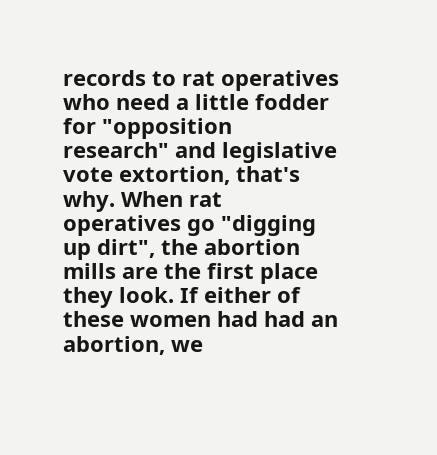records to rat operatives who need a little fodder for "opposition research" and legislative vote extortion, that's why. When rat operatives go "digging up dirt", the abortion mills are the first place they look. If either of these women had had an abortion, we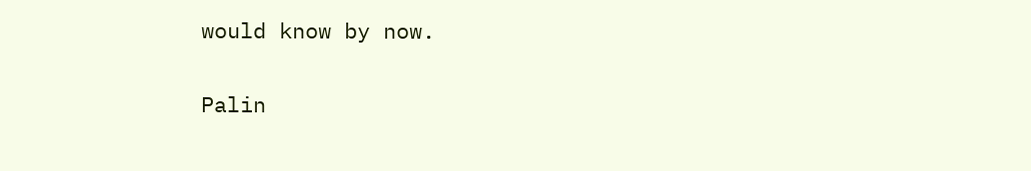would know by now.

Palin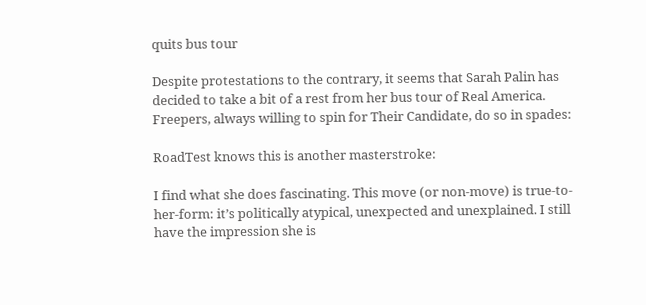quits bus tour

Despite protestations to the contrary, it seems that Sarah Palin has decided to take a bit of a rest from her bus tour of Real America. Freepers, always willing to spin for Their Candidate, do so in spades:

RoadTest knows this is another masterstroke:

I find what she does fascinating. This move (or non-move) is true-to-her-form: it’s politically atypical, unexpected and unexplained. I still have the impression she is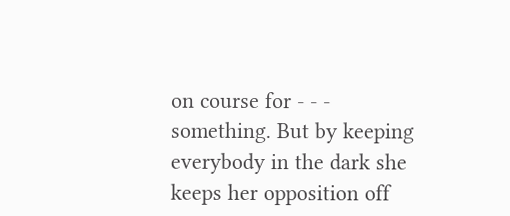on course for - - - something. But by keeping everybody in the dark she keeps her opposition off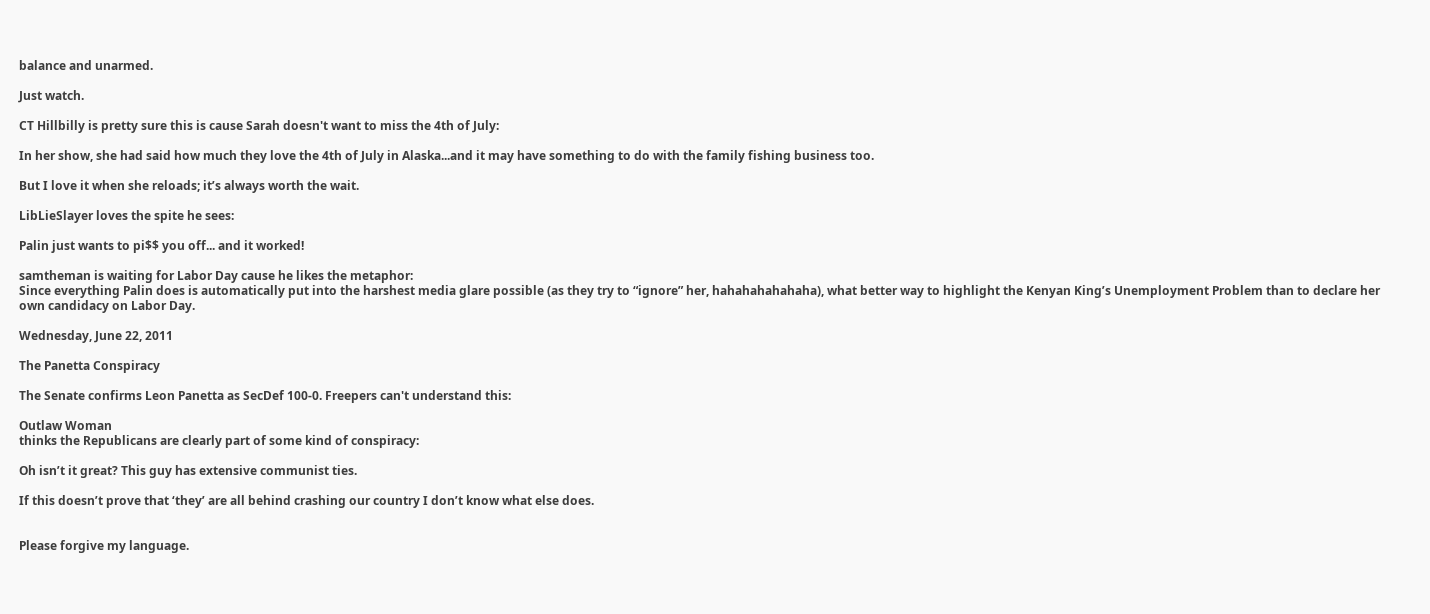balance and unarmed.

Just watch.

CT Hillbilly is pretty sure this is cause Sarah doesn't want to miss the 4th of July:

In her show, she had said how much they love the 4th of July in Alaska...and it may have something to do with the family fishing business too.

But I love it when she reloads; it’s always worth the wait.

LibLieSlayer loves the spite he sees:

Palin just wants to pi$$ you off... and it worked!

samtheman is waiting for Labor Day cause he likes the metaphor:
Since everything Palin does is automatically put into the harshest media glare possible (as they try to “ignore” her, hahahahahahaha), what better way to highlight the Kenyan King’s Unemployment Problem than to declare her own candidacy on Labor Day.

Wednesday, June 22, 2011

The Panetta Conspiracy

The Senate confirms Leon Panetta as SecDef 100-0. Freepers can't understand this:

Outlaw Woman
thinks the Republicans are clearly part of some kind of conspiracy:

Oh isn’t it great? This guy has extensive communist ties.

If this doesn’t prove that ‘they’ are all behind crashing our country I don’t know what else does.


Please forgive my language.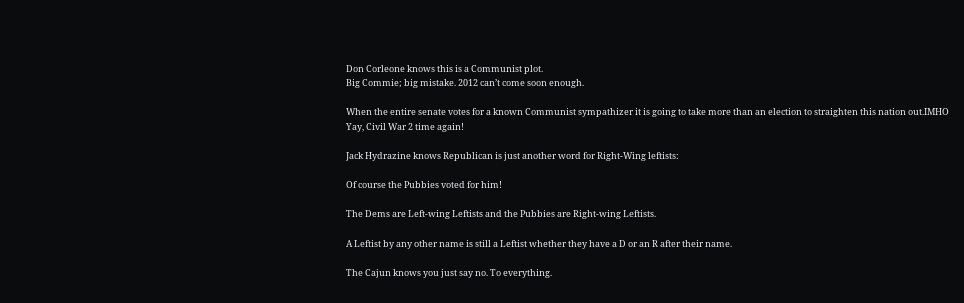Don Corleone knows this is a Communist plot.
Big Commie; big mistake. 2012 can’t come soon enough.

When the entire senate votes for a known Communist sympathizer it is going to take more than an election to straighten this nation out.IMHO
Yay, Civil War 2 time again!

Jack Hydrazine knows Republican is just another word for Right-Wing leftists:

Of course the Pubbies voted for him!

The Dems are Left-wing Leftists and the Pubbies are Right-wing Leftists.

A Leftist by any other name is still a Leftist whether they have a D or an R after their name.

The Cajun knows you just say no. To everything.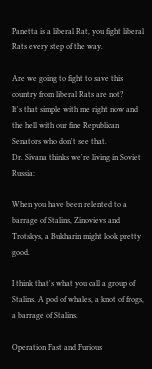Panetta is a liberal Rat, you fight liberal Rats every step of the way.

Are we going to fight to save this country from liberal Rats are not?
It's that simple with me right now and the hell with our fine Republican Senators who don't see that.
Dr. Sivana thinks we're living in Soviet Russia:

When you have been relented to a barrage of Stalins, Zinovievs and Trotskys, a Bukharin might look pretty good.

I think that's what you call a group of Stalins. A pod of whales, a knot of frogs, a barrage of Stalins.

Operation Fast and Furious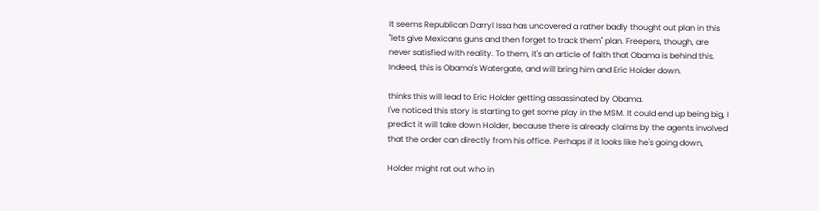It seems Republican Darryl Issa has uncovered a rather badly thought out plan in this "lets give Mexicans guns and then forget to track them" plan. Freepers, though, are never satisfied with reality. To them, it's an article of faith that Obama is behind this. Indeed, this is Obama's Watergate, and will bring him and Eric Holder down.

thinks this will lead to Eric Holder getting assassinated by Obama.
I've noticed this story is starting to get some play in the MSM. It could end up being big, I predict it will take down Holder, because there is already claims by the agents involved that the order can directly from his office. Perhaps if it looks like he's going down,

Holder might rat out who in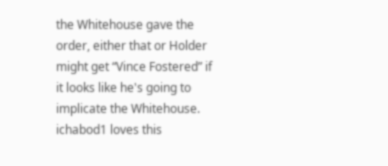the Whitehouse gave the order, either that or Holder might get “Vince Fostered” if it looks like he's going to implicate the Whitehouse.
ichabod1 loves this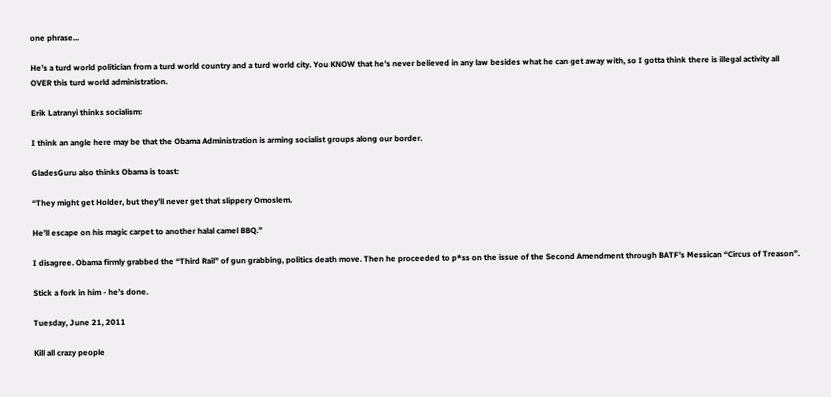one phrase...

He’s a turd world politician from a turd world country and a turd world city. You KNOW that he’s never believed in any law besides what he can get away with, so I gotta think there is illegal activity all OVER this turd world administration.

Erik Latranyi thinks socialism:

I think an angle here may be that the Obama Administration is arming socialist groups along our border.

GladesGuru also thinks Obama is toast:

“They might get Holder, but they’ll never get that slippery Omoslem.

He’ll escape on his magic carpet to another halal camel BBQ.”

I disagree. Obama firmly grabbed the “Third Rail” of gun grabbing, politics death move. Then he proceeded to p*ss on the issue of the Second Amendment through BATF’s Messican “Circus of Treason”.

Stick a fork in him - he’s done.

Tuesday, June 21, 2011

Kill all crazy people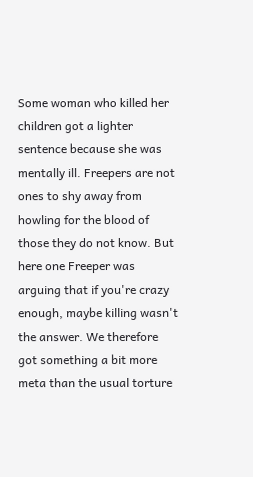Some woman who killed her children got a lighter sentence because she was mentally ill. Freepers are not ones to shy away from howling for the blood of those they do not know. But here one Freeper was arguing that if you're crazy enough, maybe killing wasn't the answer. We therefore got something a bit more meta than the usual torture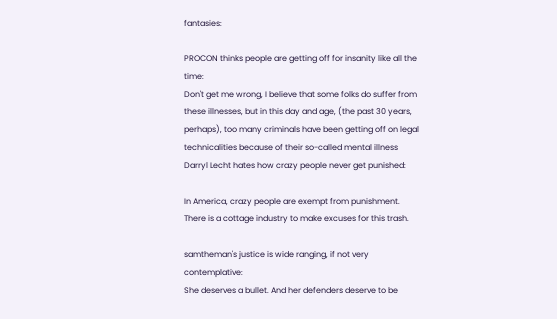fantasies:

PROCON thinks people are getting off for insanity like all the time:
Don't get me wrong, I believe that some folks do suffer from these illnesses, but in this day and age, (the past 30 years, perhaps), too many criminals have been getting off on legal technicalities because of their so-called mental illness
Darryl Lecht hates how crazy people never get punished:

In America, crazy people are exempt from punishment. There is a cottage industry to make excuses for this trash.

samtheman's justice is wide ranging, if not very contemplative:
She deserves a bullet. And her defenders deserve to be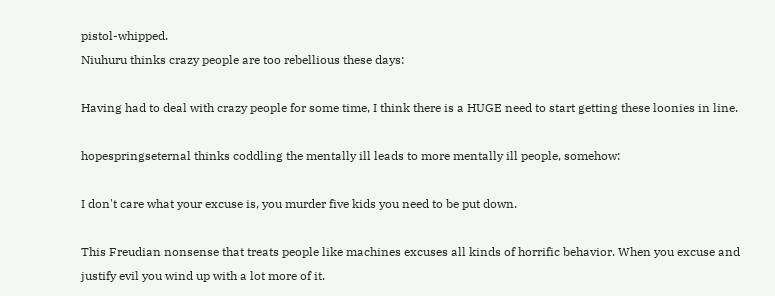pistol-whipped.
Niuhuru thinks crazy people are too rebellious these days:

Having had to deal with crazy people for some time, I think there is a HUGE need to start getting these loonies in line.

hopespringseternal thinks coddling the mentally ill leads to more mentally ill people, somehow:

I don't care what your excuse is, you murder five kids you need to be put down.

This Freudian nonsense that treats people like machines excuses all kinds of horrific behavior. When you excuse and justify evil you wind up with a lot more of it.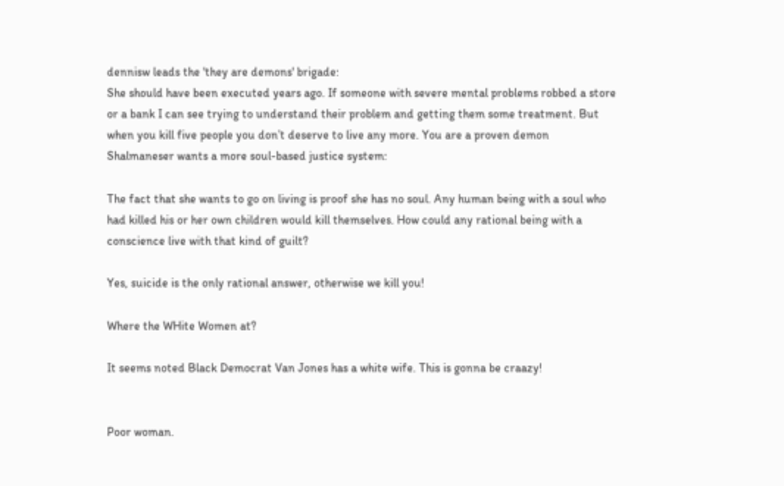dennisw leads the 'they are demons' brigade:
She should have been executed years ago. If someone with severe mental problems robbed a store or a bank I can see trying to understand their problem and getting them some treatment. But when you kill five people you don’t deserve to live any more. You are a proven demon
Shalmaneser wants a more soul-based justice system:

The fact that she wants to go on living is proof she has no soul. Any human being with a soul who had killed his or her own children would kill themselves. How could any rational being with a conscience live with that kind of guilt?

Yes, suicide is the only rational answer, otherwise we kill you!

Where the WHite Women at?

It seems noted Black Democrat Van Jones has a white wife. This is gonna be craazy!


Poor woman.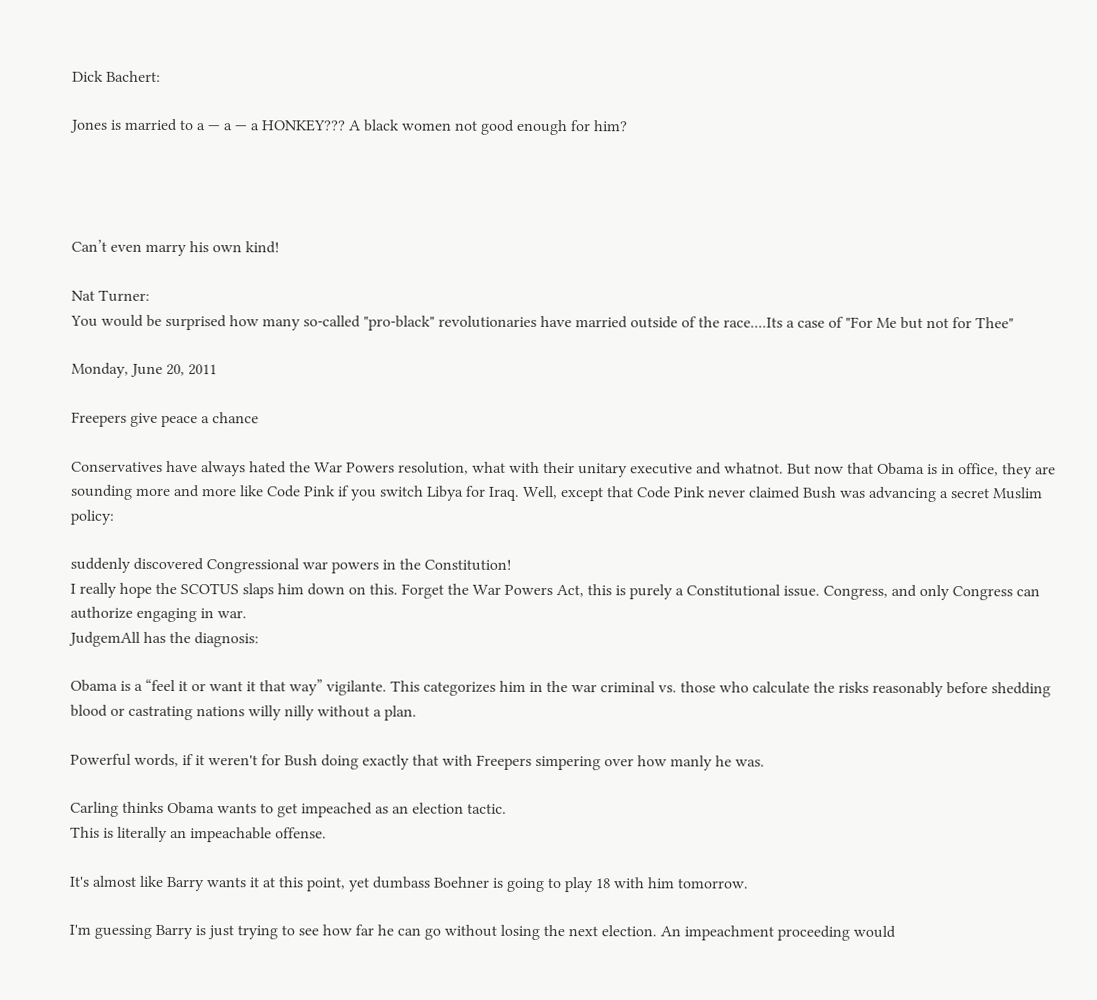Dick Bachert:

Jones is married to a — a — a HONKEY??? A black women not good enough for him?




Can’t even marry his own kind!

Nat Turner:
You would be surprised how many so-called "pro-black" revolutionaries have married outside of the race....Its a case of "For Me but not for Thee"

Monday, June 20, 2011

Freepers give peace a chance

Conservatives have always hated the War Powers resolution, what with their unitary executive and whatnot. But now that Obama is in office, they are sounding more and more like Code Pink if you switch Libya for Iraq. Well, except that Code Pink never claimed Bush was advancing a secret Muslim policy:

suddenly discovered Congressional war powers in the Constitution!
I really hope the SCOTUS slaps him down on this. Forget the War Powers Act, this is purely a Constitutional issue. Congress, and only Congress can authorize engaging in war.
JudgemAll has the diagnosis:

Obama is a “feel it or want it that way” vigilante. This categorizes him in the war criminal vs. those who calculate the risks reasonably before shedding blood or castrating nations willy nilly without a plan.

Powerful words, if it weren't for Bush doing exactly that with Freepers simpering over how manly he was.

Carling thinks Obama wants to get impeached as an election tactic.
This is literally an impeachable offense.

It's almost like Barry wants it at this point, yet dumbass Boehner is going to play 18 with him tomorrow.

I'm guessing Barry is just trying to see how far he can go without losing the next election. An impeachment proceeding would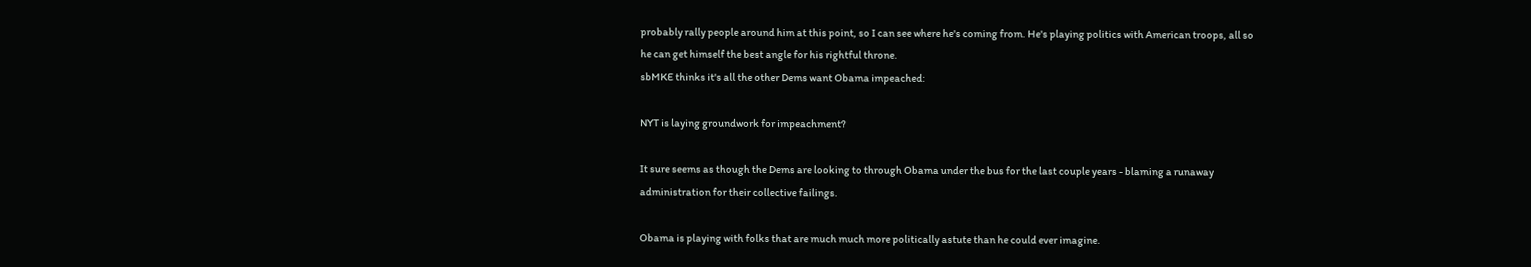probably rally people around him at this point, so I can see where he's coming from. He's playing politics with American troops, all so he can get himself the best angle for his rightful throne.
sbMKE thinks it's all the other Dems want Obama impeached:

NYT is laying groundwork for impeachment?

It sure seems as though the Dems are looking to through Obama under the bus for the last couple years - blaming a runaway administration for their collective failings.

Obama is playing with folks that are much much more politically astute than he could ever imagine.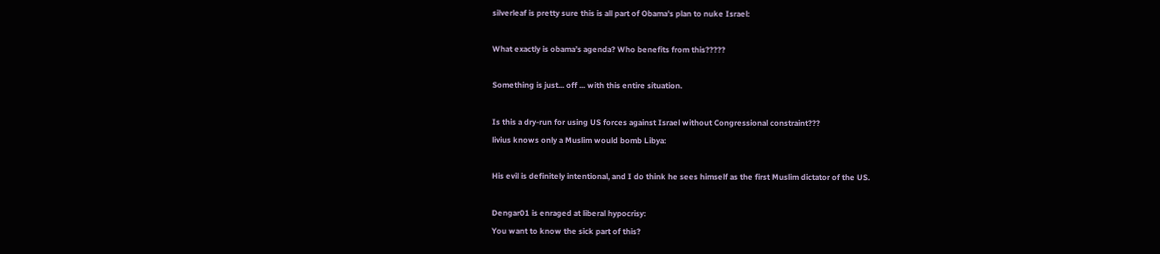silverleaf is pretty sure this is all part of Obama's plan to nuke Israel:

What exactly is obama’s agenda? Who benefits from this?????

Something is just... off ... with this entire situation.

Is this a dry-run for using US forces against Israel without Congressional constraint???
livius knows only a Muslim would bomb Libya:

His evil is definitely intentional, and I do think he sees himself as the first Muslim dictator of the US.

Dengar01 is enraged at liberal hypocrisy:
You want to know the sick part of this?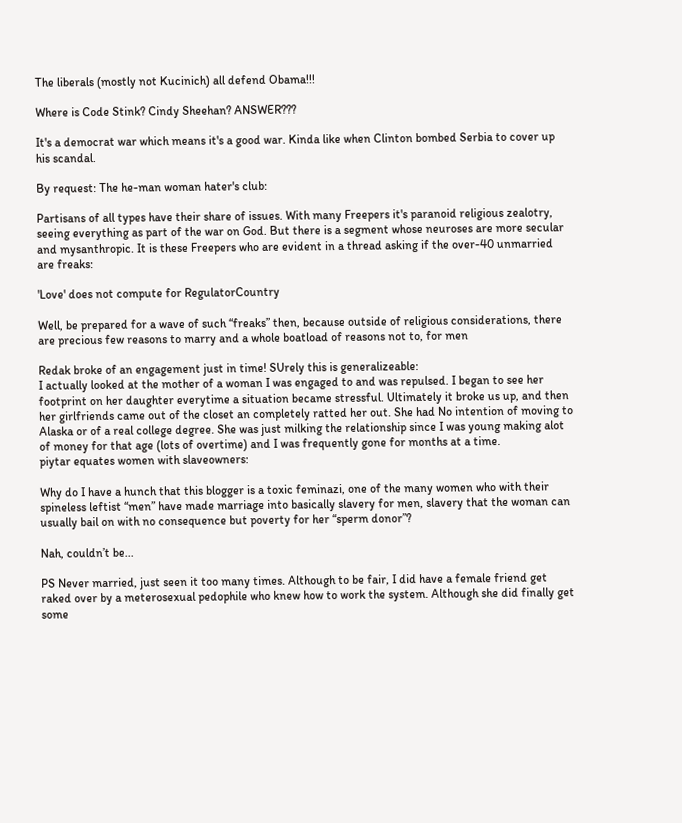The liberals (mostly not Kucinich) all defend Obama!!!

Where is Code Stink? Cindy Sheehan? ANSWER???

It's a democrat war which means it's a good war. Kinda like when Clinton bombed Serbia to cover up his scandal.

By request: The he-man woman hater's club:

Partisans of all types have their share of issues. With many Freepers it's paranoid religious zealotry, seeing everything as part of the war on God. But there is a segment whose neuroses are more secular and mysanthropic. It is these Freepers who are evident in a thread asking if the over-40 unmarried are freaks:

'Love' does not compute for RegulatorCountry

Well, be prepared for a wave of such “freaks” then, because outside of religious considerations, there are precious few reasons to marry and a whole boatload of reasons not to, for men

Redak broke of an engagement just in time! SUrely this is generalizeable:
I actually looked at the mother of a woman I was engaged to and was repulsed. I began to see her footprint on her daughter everytime a situation became stressful. Ultimately it broke us up, and then her girlfriends came out of the closet an completely ratted her out. She had No intention of moving to Alaska or of a real college degree. She was just milking the relationship since I was young making alot of money for that age (lots of overtime) and I was frequently gone for months at a time.
piytar equates women with slaveowners:

Why do I have a hunch that this blogger is a toxic feminazi, one of the many women who with their spineless leftist “men” have made marriage into basically slavery for men, slavery that the woman can usually bail on with no consequence but poverty for her “sperm donor”?

Nah, couldn’t be...

PS Never married, just seen it too many times. Although to be fair, I did have a female friend get raked over by a meterosexual pedophile who knew how to work the system. Although she did finally get some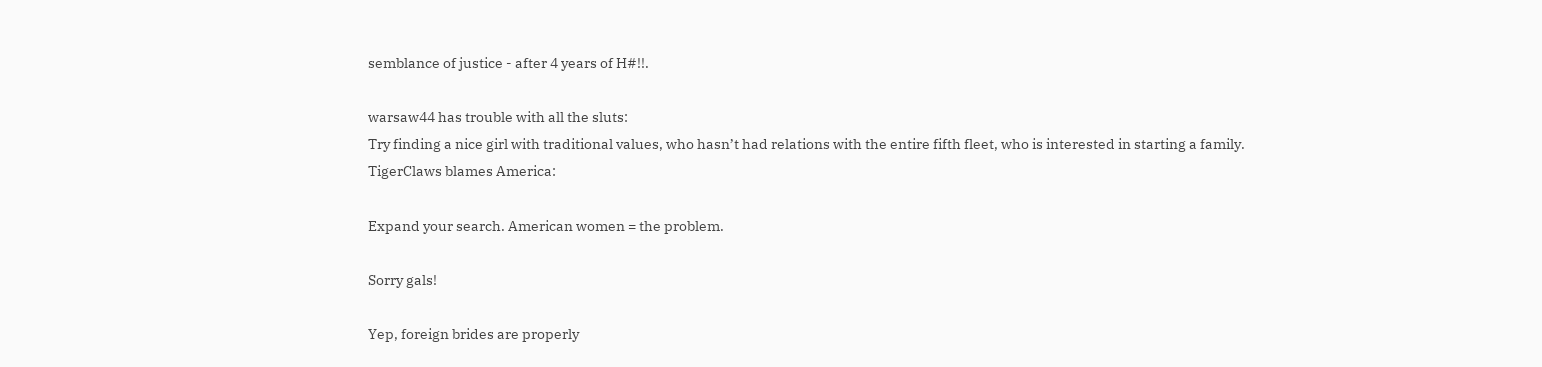semblance of justice - after 4 years of H#!!.

warsaw44 has trouble with all the sluts:
Try finding a nice girl with traditional values, who hasn’t had relations with the entire fifth fleet, who is interested in starting a family.
TigerClaws blames America:

Expand your search. American women = the problem.

Sorry gals!

Yep, foreign brides are properly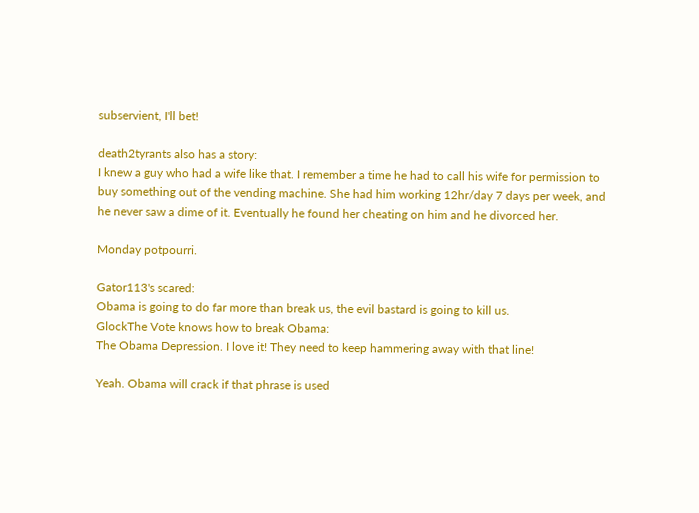subservient, I'll bet!

death2tyrants also has a story:
I knew a guy who had a wife like that. I remember a time he had to call his wife for permission to buy something out of the vending machine. She had him working 12hr/day 7 days per week, and he never saw a dime of it. Eventually he found her cheating on him and he divorced her.

Monday potpourri.

Gator113's scared:
Obama is going to do far more than break us, the evil bastard is going to kill us.
GlockThe Vote knows how to break Obama:
The Obama Depression. I love it! They need to keep hammering away with that line!

Yeah. Obama will crack if that phrase is used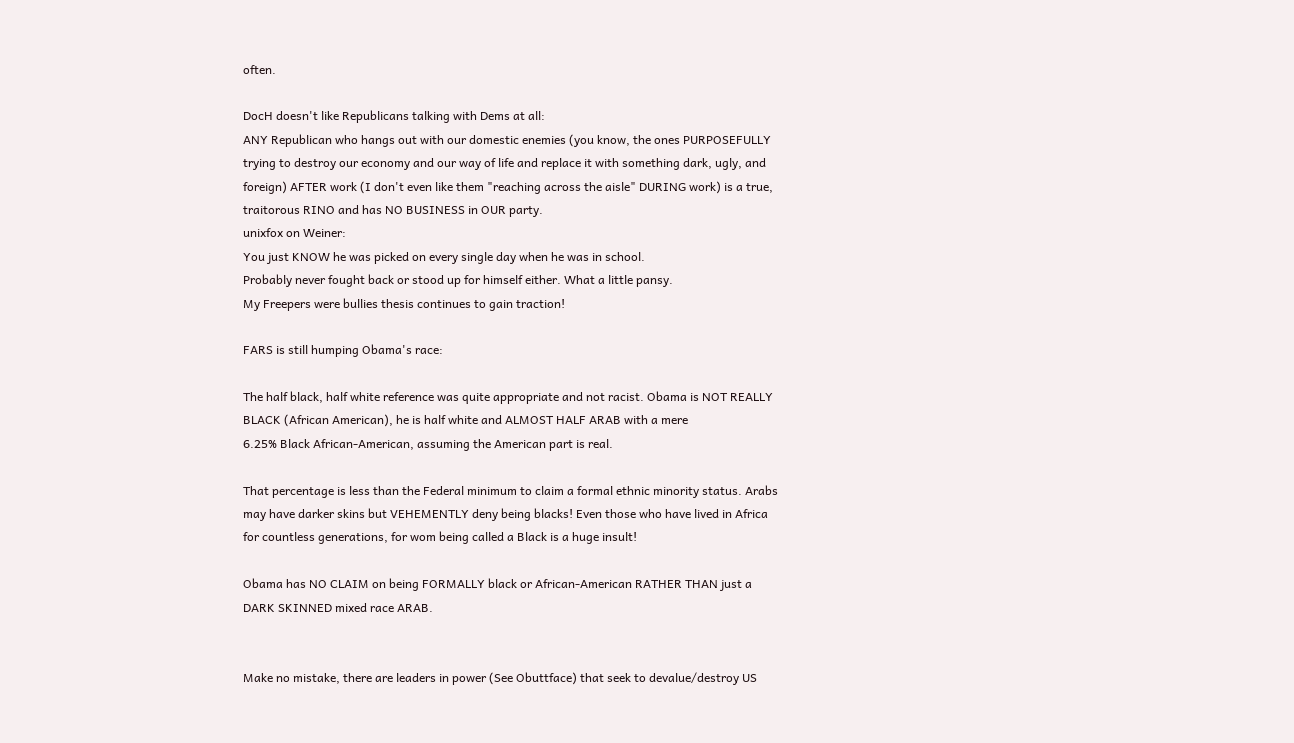often.

DocH doesn't like Republicans talking with Dems at all:
ANY Republican who hangs out with our domestic enemies (you know, the ones PURPOSEFULLY trying to destroy our economy and our way of life and replace it with something dark, ugly, and foreign) AFTER work (I don't even like them "reaching across the aisle" DURING work) is a true, traitorous RINO and has NO BUSINESS in OUR party.
unixfox on Weiner:
You just KNOW he was picked on every single day when he was in school.
Probably never fought back or stood up for himself either. What a little pansy.
My Freepers were bullies thesis continues to gain traction!

FARS is still humping Obama's race:

The half black, half white reference was quite appropriate and not racist. Obama is NOT REALLY BLACK (African American), he is half white and ALMOST HALF ARAB with a mere
6.25% Black African-American, assuming the American part is real.

That percentage is less than the Federal minimum to claim a formal ethnic minority status. Arabs may have darker skins but VEHEMENTLY deny being blacks! Even those who have lived in Africa for countless generations, for wom being called a Black is a huge insult!

Obama has NO CLAIM on being FORMALLY black or African-American RATHER THAN just a DARK SKINNED mixed race ARAB.


Make no mistake, there are leaders in power (See Obuttface) that seek to devalue/destroy US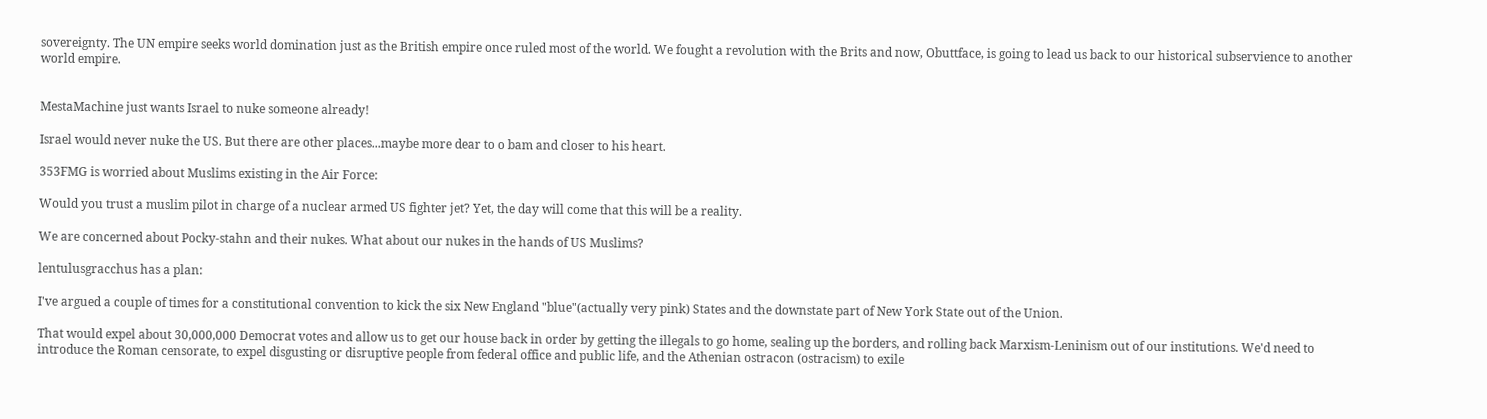sovereignty. The UN empire seeks world domination just as the British empire once ruled most of the world. We fought a revolution with the Brits and now, Obuttface, is going to lead us back to our historical subservience to another world empire.


MestaMachine just wants Israel to nuke someone already!

Israel would never nuke the US. But there are other places...maybe more dear to o bam and closer to his heart.

353FMG is worried about Muslims existing in the Air Force:

Would you trust a muslim pilot in charge of a nuclear armed US fighter jet? Yet, the day will come that this will be a reality.

We are concerned about Pocky-stahn and their nukes. What about our nukes in the hands of US Muslims?

lentulusgracchus has a plan:

I've argued a couple of times for a constitutional convention to kick the six New England "blue"(actually very pink) States and the downstate part of New York State out of the Union.

That would expel about 30,000,000 Democrat votes and allow us to get our house back in order by getting the illegals to go home, sealing up the borders, and rolling back Marxism-Leninism out of our institutions. We'd need to introduce the Roman censorate, to expel disgusting or disruptive people from federal office and public life, and the Athenian ostracon (ostracism) to exile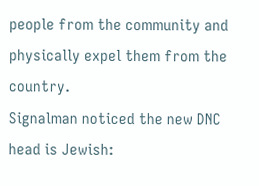people from the community and physically expel them from the country.
Signalman noticed the new DNC head is Jewish: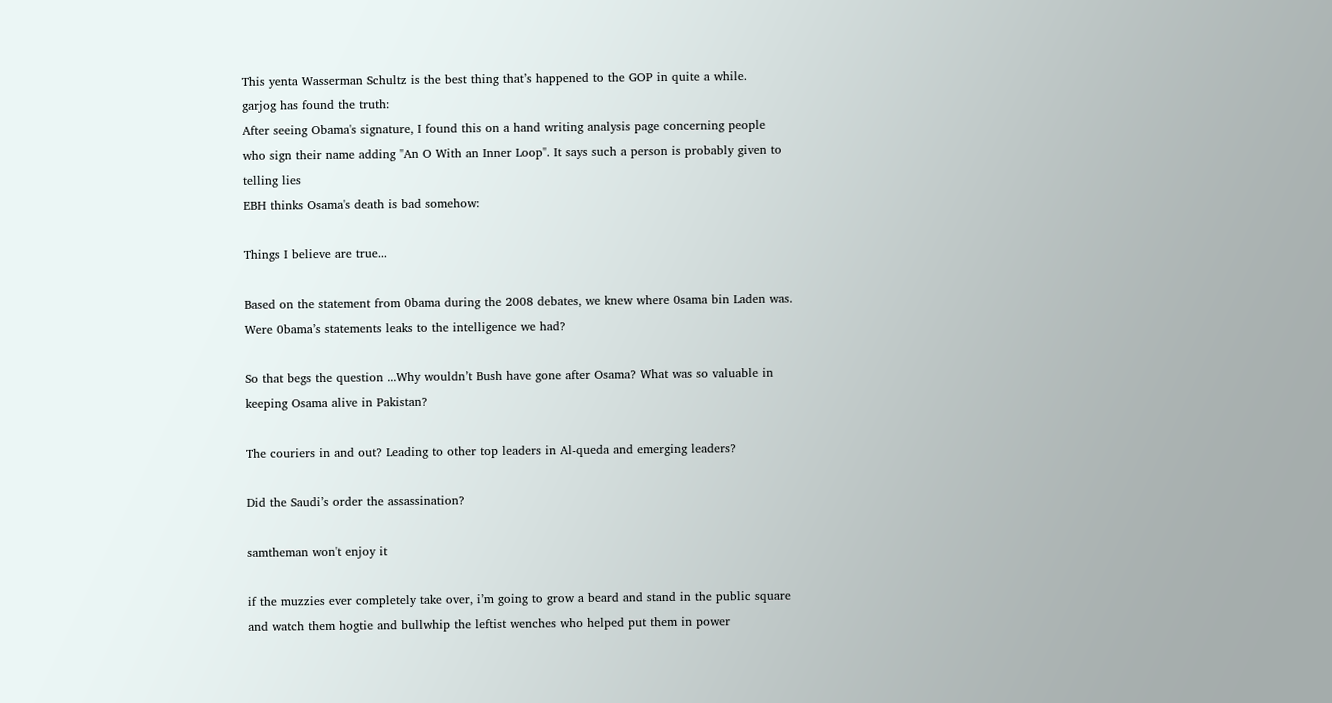This yenta Wasserman Schultz is the best thing that’s happened to the GOP in quite a while.
garjog has found the truth:
After seeing Obama's signature, I found this on a hand writing analysis page concerning people who sign their name adding "An O With an Inner Loop". It says such a person is probably given to telling lies
EBH thinks Osama's death is bad somehow:

Things I believe are true...

Based on the statement from 0bama during the 2008 debates, we knew where 0sama bin Laden was. Were 0bama’s statements leaks to the intelligence we had?

So that begs the question ...Why wouldn’t Bush have gone after Osama? What was so valuable in keeping Osama alive in Pakistan?

The couriers in and out? Leading to other top leaders in Al-queda and emerging leaders?

Did the Saudi’s order the assassination?

samtheman won't enjoy it

if the muzzies ever completely take over, i’m going to grow a beard and stand in the public square and watch them hogtie and bullwhip the leftist wenches who helped put them in power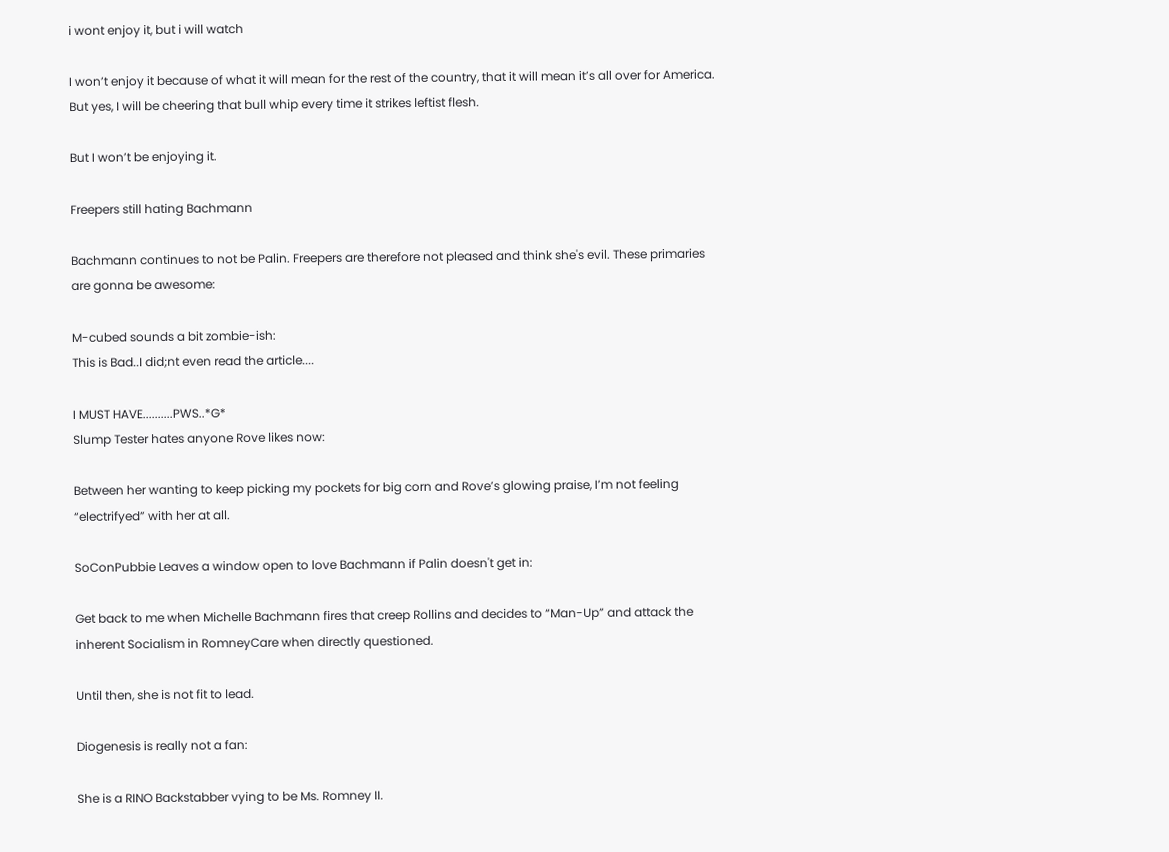i wont enjoy it, but i will watch

I won’t enjoy it because of what it will mean for the rest of the country, that it will mean it’s all over for America. But yes, I will be cheering that bull whip every time it strikes leftist flesh.

But I won’t be enjoying it.

Freepers still hating Bachmann

Bachmann continues to not be Palin. Freepers are therefore not pleased and think she's evil. These primaries are gonna be awesome:

M-cubed sounds a bit zombie-ish:
This is Bad..I did;nt even read the article....

I MUST HAVE..........PWS..*G*
Slump Tester hates anyone Rove likes now:

Between her wanting to keep picking my pockets for big corn and Rove’s glowing praise, I’m not feeling “electrifyed” with her at all.

SoConPubbie Leaves a window open to love Bachmann if Palin doesn't get in:

Get back to me when Michelle Bachmann fires that creep Rollins and decides to “Man-Up” and attack the inherent Socialism in RomneyCare when directly questioned.

Until then, she is not fit to lead.

Diogenesis is really not a fan:

She is a RINO Backstabber vying to be Ms. Romney II.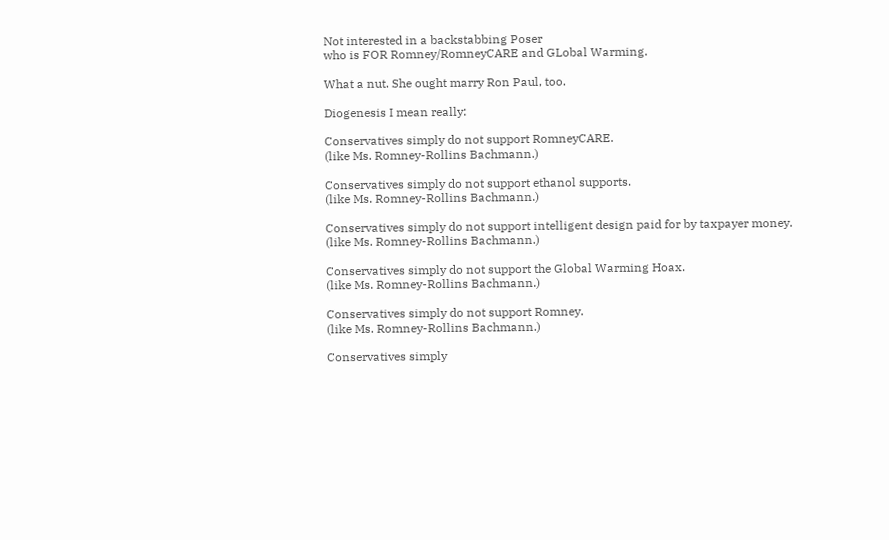Not interested in a backstabbing Poser
who is FOR Romney/RomneyCARE and GLobal Warming.

What a nut. She ought marry Ron Paul, too.

Diogenesis I mean really:

Conservatives simply do not support RomneyCARE.
(like Ms. Romney-Rollins Bachmann.)

Conservatives simply do not support ethanol supports.
(like Ms. Romney-Rollins Bachmann.)

Conservatives simply do not support intelligent design paid for by taxpayer money.
(like Ms. Romney-Rollins Bachmann.)

Conservatives simply do not support the Global Warming Hoax.
(like Ms. Romney-Rollins Bachmann.)

Conservatives simply do not support Romney.
(like Ms. Romney-Rollins Bachmann.)

Conservatives simply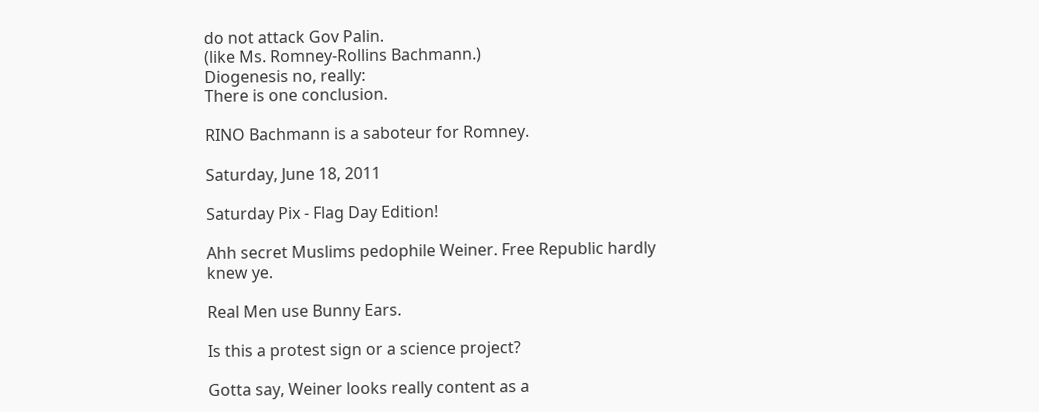do not attack Gov Palin.
(like Ms. Romney-Rollins Bachmann.)
Diogenesis no, really:
There is one conclusion.

RINO Bachmann is a saboteur for Romney.

Saturday, June 18, 2011

Saturday Pix - Flag Day Edition!

Ahh secret Muslims pedophile Weiner. Free Republic hardly knew ye.

Real Men use Bunny Ears.

Is this a protest sign or a science project?

Gotta say, Weiner looks really content as a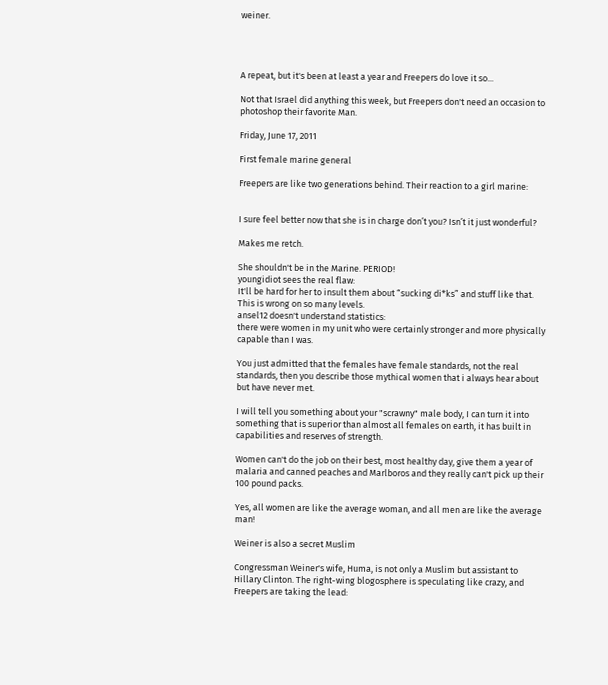weiner.




A repeat, but it's been at least a year and Freepers do love it so...

Not that Israel did anything this week, but Freepers don't need an occasion to photoshop their favorite Man.

Friday, June 17, 2011

First female marine general

Freepers are like two generations behind. Their reaction to a girl marine:


I sure feel better now that she is in charge don’t you? Isn’t it just wonderful?

Makes me retch.

She shouldn't be in the Marine. PERIOD!
youngidiot sees the real flaw:
It'll be hard for her to insult them about “sucking di*ks” and stuff like that. This is wrong on so many levels.
ansel12 doesn't understand statistics:
there were women in my unit who were certainly stronger and more physically capable than I was.

You just admitted that the females have female standards, not the real standards, then you describe those mythical women that i always hear about but have never met.

I will tell you something about your "scrawny" male body, I can turn it into something that is superior than almost all females on earth, it has built in capabilities and reserves of strength.

Women can't do the job on their best, most healthy day, give them a year of malaria and canned peaches and Marlboros and they really can't pick up their 100 pound packs.

Yes, all women are like the average woman, and all men are like the average man!

Weiner is also a secret Muslim

Congressman Weiner's wife, Huma, is not only a Muslim but assistant to Hillary Clinton. The right-wing blogosphere is speculating like crazy, and Freepers are taking the lead: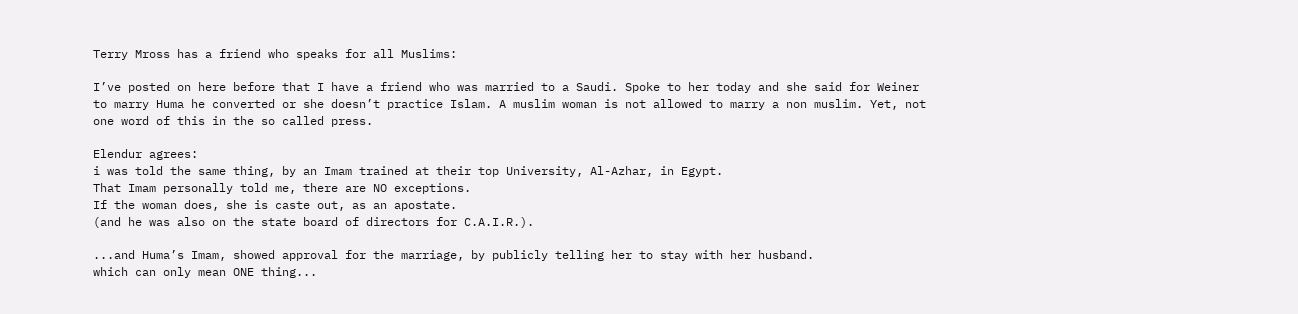Terry Mross has a friend who speaks for all Muslims:

I’ve posted on here before that I have a friend who was married to a Saudi. Spoke to her today and she said for Weiner to marry Huma he converted or she doesn’t practice Islam. A muslim woman is not allowed to marry a non muslim. Yet, not one word of this in the so called press.

Elendur agrees:
i was told the same thing, by an Imam trained at their top University, Al-Azhar, in Egypt.
That Imam personally told me, there are NO exceptions.
If the woman does, she is caste out, as an apostate.
(and he was also on the state board of directors for C.A.I.R.).

...and Huma’s Imam, showed approval for the marriage, by publicly telling her to stay with her husband.
which can only mean ONE thing...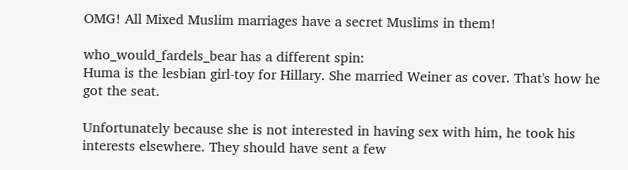OMG! All Mixed Muslim marriages have a secret Muslims in them!

who_would_fardels_bear has a different spin:
Huma is the lesbian girl-toy for Hillary. She married Weiner as cover. That's how he got the seat.

Unfortunately because she is not interested in having sex with him, he took his interests elsewhere. They should have sent a few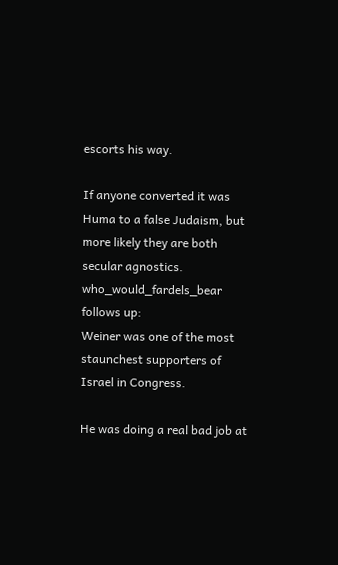escorts his way.

If anyone converted it was Huma to a false Judaism, but more likely they are both secular agnostics.
who_would_fardels_bear follows up:
Weiner was one of the most staunchest supporters of Israel in Congress.

He was doing a real bad job at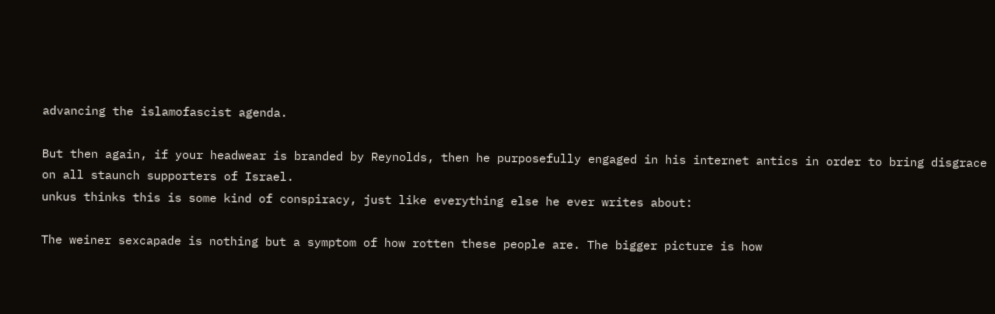advancing the islamofascist agenda.

But then again, if your headwear is branded by Reynolds, then he purposefully engaged in his internet antics in order to bring disgrace on all staunch supporters of Israel.
unkus thinks this is some kind of conspiracy, just like everything else he ever writes about:

The weiner sexcapade is nothing but a symptom of how rotten these people are. The bigger picture is how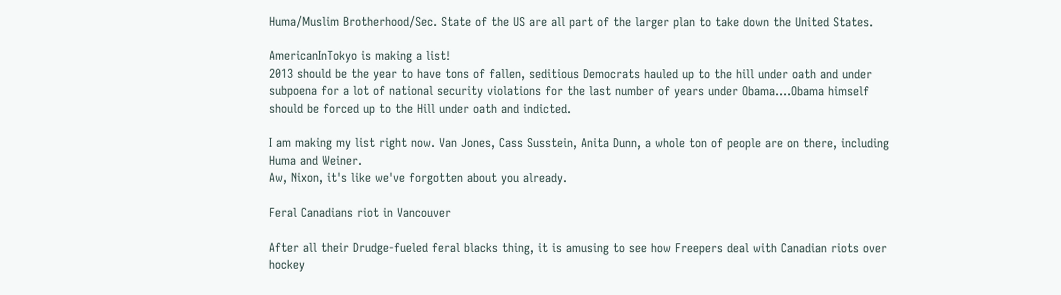Huma/Muslim Brotherhood/Sec. State of the US are all part of the larger plan to take down the United States.

AmericanInTokyo is making a list!
2013 should be the year to have tons of fallen, seditious Democrats hauled up to the hill under oath and under subpoena for a lot of national security violations for the last number of years under Obama....Obama himself should be forced up to the Hill under oath and indicted.

I am making my list right now. Van Jones, Cass Susstein, Anita Dunn, a whole ton of people are on there, including Huma and Weiner.
Aw, Nixon, it's like we've forgotten about you already.

Feral Canadians riot in Vancouver

After all their Drudge-fueled feral blacks thing, it is amusing to see how Freepers deal with Canadian riots over hockey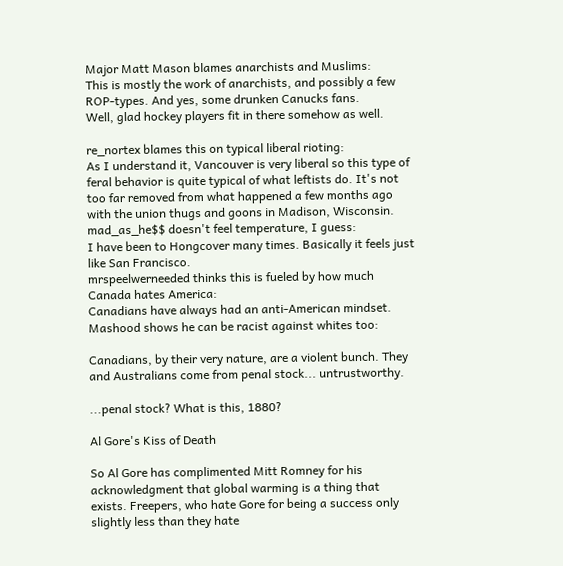Major Matt Mason blames anarchists and Muslims:
This is mostly the work of anarchists, and possibly a few ROP-types. And yes, some drunken Canucks fans.
Well, glad hockey players fit in there somehow as well.

re_nortex blames this on typical liberal rioting:
As I understand it, Vancouver is very liberal so this type of feral behavior is quite typical of what leftists do. It's not too far removed from what happened a few months ago with the union thugs and goons in Madison, Wisconsin.
mad_as_he$$ doesn't feel temperature, I guess:
I have been to Hongcover many times. Basically it feels just like San Francisco.
mrspeelwerneeded thinks this is fueled by how much Canada hates America:
Canadians have always had an anti-American mindset.
Mashood shows he can be racist against whites too:

Canadians, by their very nature, are a violent bunch. They and Australians come from penal stock... untrustworthy.

...penal stock? What is this, 1880?

Al Gore's Kiss of Death

So Al Gore has complimented Mitt Romney for his acknowledgment that global warming is a thing that exists. Freepers, who hate Gore for being a success only slightly less than they hate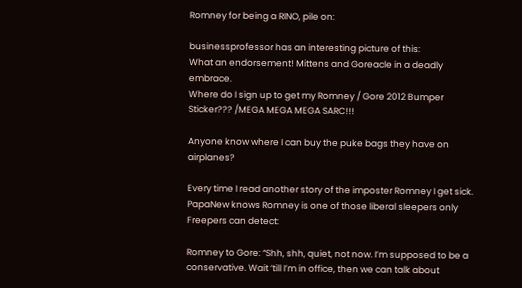Romney for being a RINO, pile on:

businessprofessor has an interesting picture of this:
What an endorsement! Mittens and Goreacle in a deadly embrace.
Where do I sign up to get my Romney / Gore 2012 Bumper Sticker??? /MEGA MEGA MEGA SARC!!!

Anyone know where I can buy the puke bags they have on airplanes?

Every time I read another story of the imposter Romney I get sick.
PapaNew knows Romney is one of those liberal sleepers only Freepers can detect:

Romney to Gore: “Shh, shh, quiet, not now. I’m supposed to be a conservative. Wait ‘till I’m in office, then we can talk about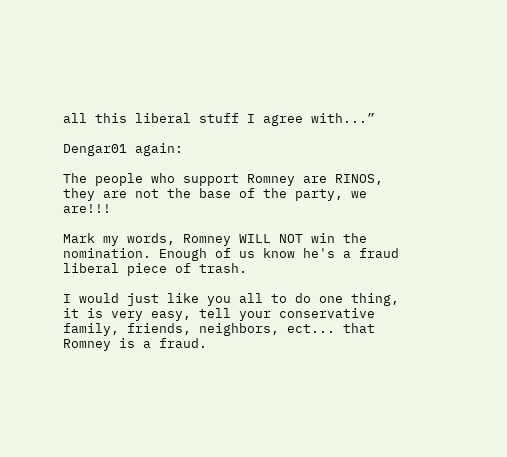all this liberal stuff I agree with...”

Dengar01 again:

The people who support Romney are RINOS, they are not the base of the party, we are!!!

Mark my words, Romney WILL NOT win the nomination. Enough of us know he's a fraud liberal piece of trash.

I would just like you all to do one thing, it is very easy, tell your conservative family, friends, neighbors, ect... that Romney is a fraud.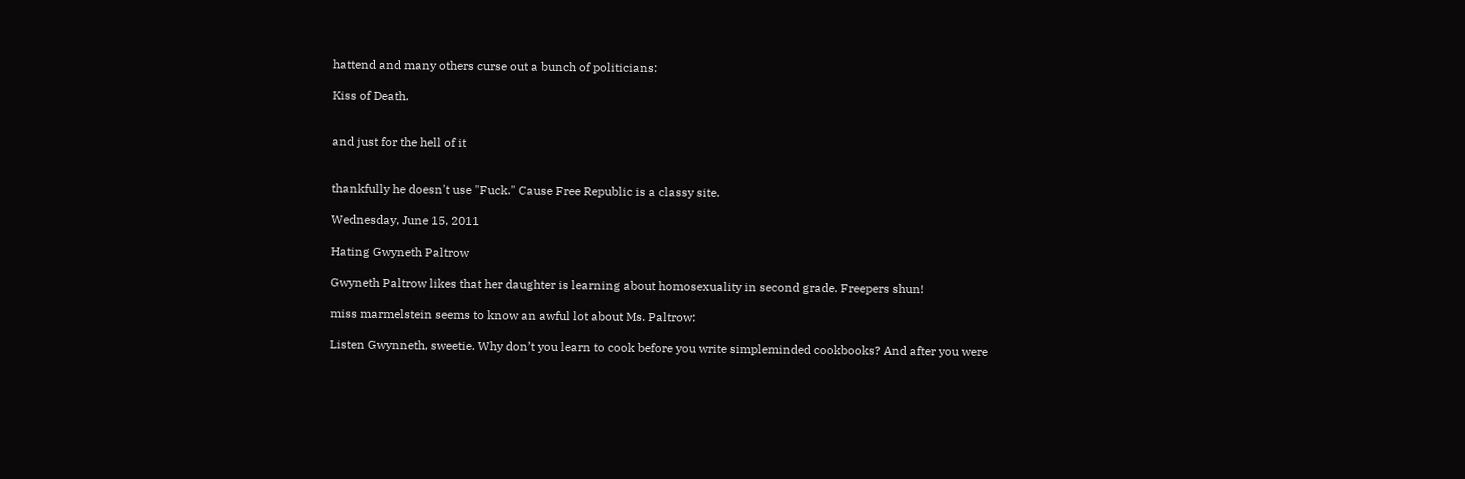hattend and many others curse out a bunch of politicians:

Kiss of Death.


and just for the hell of it


thankfully he doesn't use "Fuck." Cause Free Republic is a classy site.

Wednesday, June 15, 2011

Hating Gwyneth Paltrow

Gwyneth Paltrow likes that her daughter is learning about homosexuality in second grade. Freepers shun!

miss marmelstein seems to know an awful lot about Ms. Paltrow:

Listen Gwynneth, sweetie. Why don’t you learn to cook before you write simpleminded cookbooks? And after you were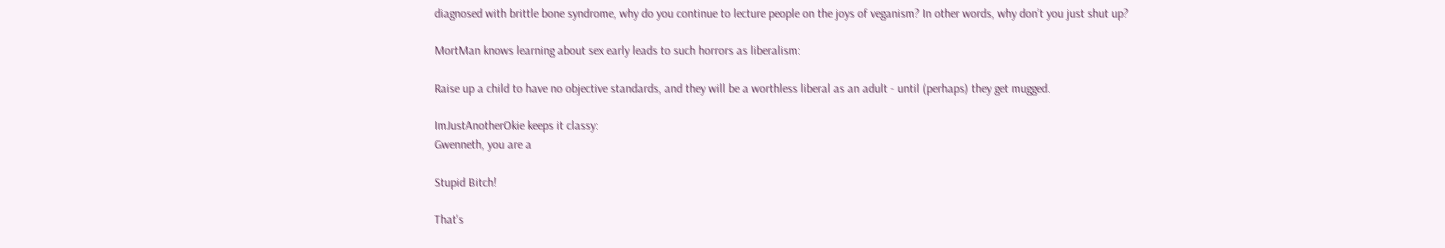diagnosed with brittle bone syndrome, why do you continue to lecture people on the joys of veganism? In other words, why don’t you just shut up?

MortMan knows learning about sex early leads to such horrors as liberalism:

Raise up a child to have no objective standards, and they will be a worthless liberal as an adult - until (perhaps) they get mugged.

ImJustAnotherOkie keeps it classy:
Gwenneth, you are a

Stupid Bitch!

That's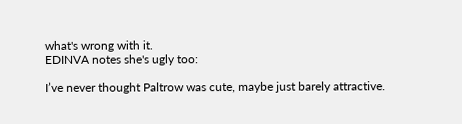what's wrong with it.
EDINVA notes she's ugly too:

I’ve never thought Paltrow was cute, maybe just barely attractive.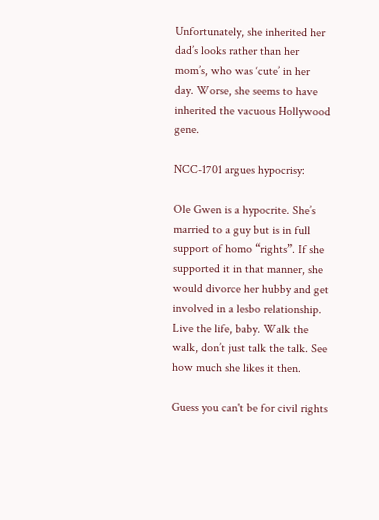Unfortunately, she inherited her dad’s looks rather than her mom’s, who was ‘cute’ in her day. Worse, she seems to have inherited the vacuous Hollywood gene.

NCC-1701 argues hypocrisy:

Ole Gwen is a hypocrite. She’s married to a guy but is in full support of homo “rights”. If she supported it in that manner, she would divorce her hubby and get involved in a lesbo relationship. Live the life, baby. Walk the walk, don’t just talk the talk. See how much she likes it then.

Guess you can't be for civil rights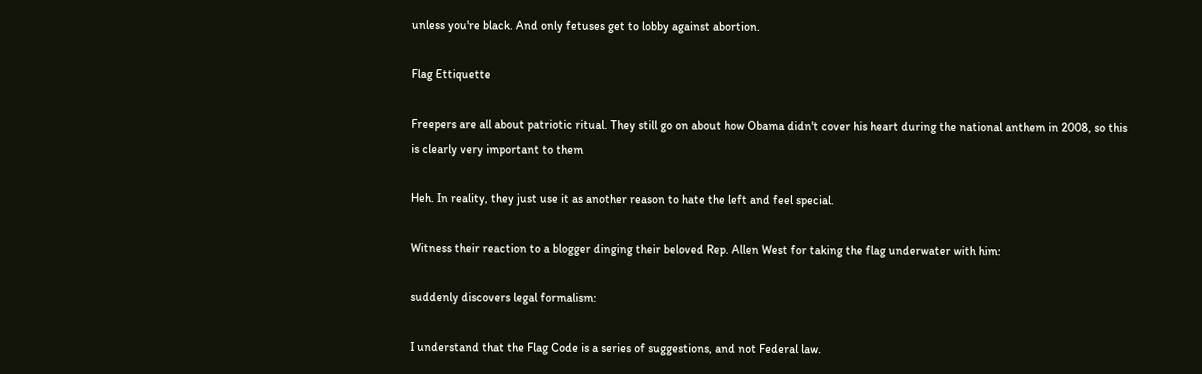unless you're black. And only fetuses get to lobby against abortion.

Flag Ettiquette

Freepers are all about patriotic ritual. They still go on about how Obama didn't cover his heart during the national anthem in 2008, so this is clearly very important to them

Heh. In reality, they just use it as another reason to hate the left and feel special.

Witness their reaction to a blogger dinging their beloved Rep. Allen West for taking the flag underwater with him:

suddenly discovers legal formalism:

I understand that the Flag Code is a series of suggestions, and not Federal law.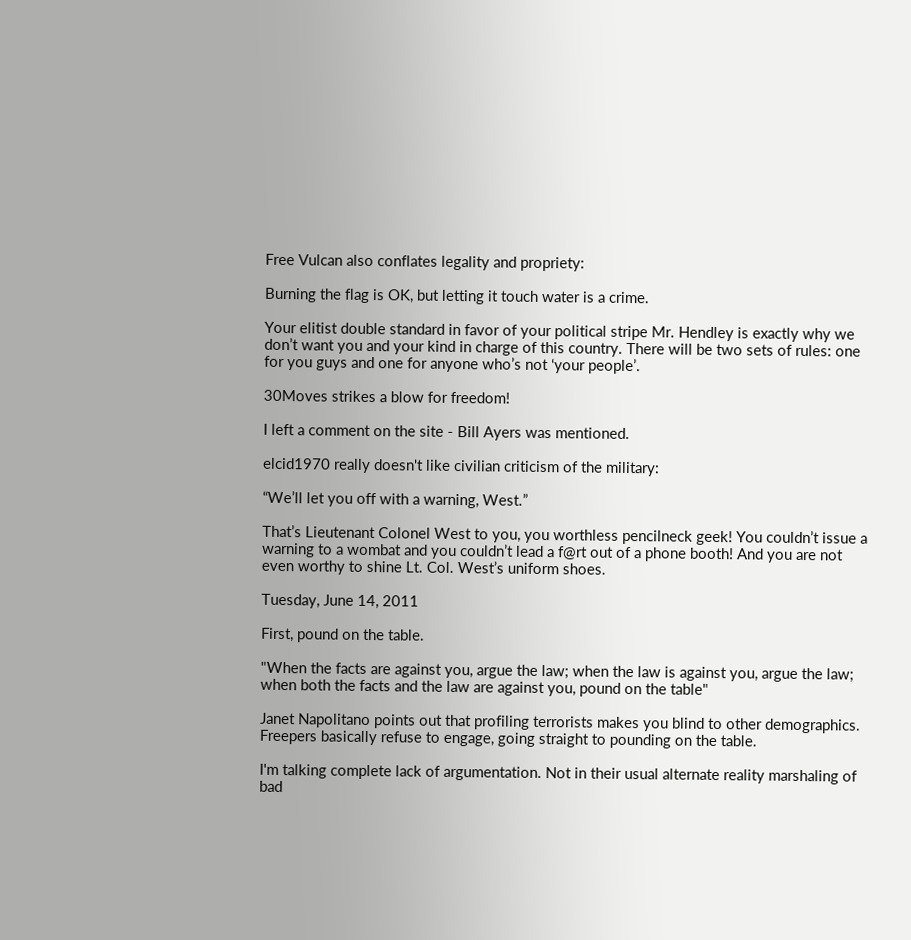Free Vulcan also conflates legality and propriety:

Burning the flag is OK, but letting it touch water is a crime.

Your elitist double standard in favor of your political stripe Mr. Hendley is exactly why we don’t want you and your kind in charge of this country. There will be two sets of rules: one for you guys and one for anyone who’s not ‘your people’.

30Moves strikes a blow for freedom!

I left a comment on the site - Bill Ayers was mentioned.

elcid1970 really doesn't like civilian criticism of the military:

“We’ll let you off with a warning, West.”

That’s Lieutenant Colonel West to you, you worthless pencilneck geek! You couldn’t issue a warning to a wombat and you couldn’t lead a f@rt out of a phone booth! And you are not even worthy to shine Lt. Col. West’s uniform shoes.

Tuesday, June 14, 2011

First, pound on the table.

"When the facts are against you, argue the law; when the law is against you, argue the law; when both the facts and the law are against you, pound on the table"

Janet Napolitano points out that profiling terrorists makes you blind to other demographics. Freepers basically refuse to engage, going straight to pounding on the table.

I'm talking complete lack of argumentation. Not in their usual alternate reality marshaling of bad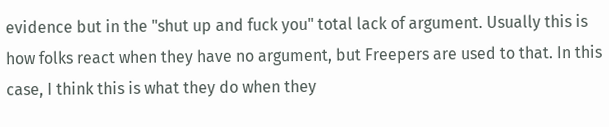evidence but in the "shut up and fuck you" total lack of argument. Usually this is how folks react when they have no argument, but Freepers are used to that. In this case, I think this is what they do when they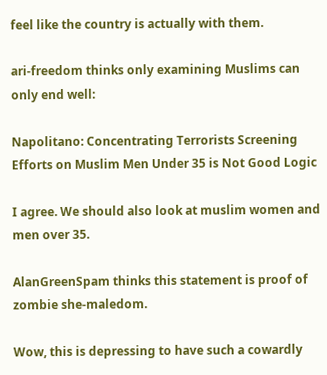feel like the country is actually with them.

ari-freedom thinks only examining Muslims can only end well:

Napolitano: Concentrating Terrorists Screening Efforts on Muslim Men Under 35 is Not Good Logic

I agree. We should also look at muslim women and men over 35.

AlanGreenSpam thinks this statement is proof of zombie she-maledom.

Wow, this is depressing to have such a cowardly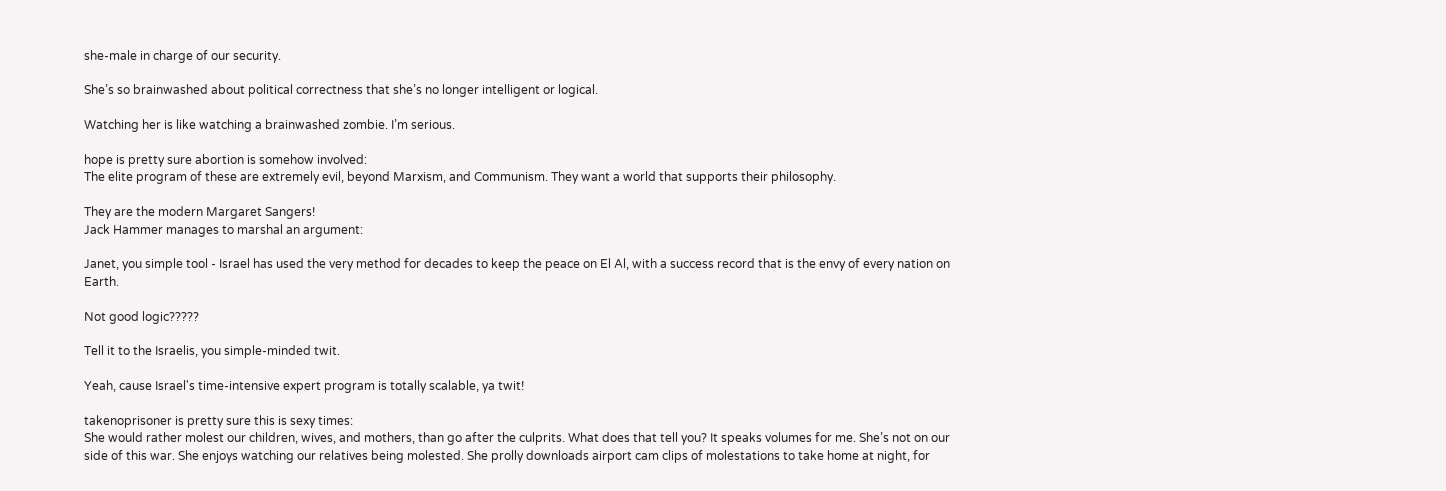she-male in charge of our security.

She’s so brainwashed about political correctness that she’s no longer intelligent or logical.

Watching her is like watching a brainwashed zombie. I’m serious.

hope is pretty sure abortion is somehow involved:
The elite program of these are extremely evil, beyond Marxism, and Communism. They want a world that supports their philosophy.

They are the modern Margaret Sangers!
Jack Hammer manages to marshal an argument:

Janet, you simple tool - Israel has used the very method for decades to keep the peace on El Al, with a success record that is the envy of every nation on Earth.

Not good logic?????

Tell it to the Israelis, you simple-minded twit.

Yeah, cause Israel's time-intensive expert program is totally scalable, ya twit!

takenoprisoner is pretty sure this is sexy times:
She would rather molest our children, wives, and mothers, than go after the culprits. What does that tell you? It speaks volumes for me. She’s not on our side of this war. She enjoys watching our relatives being molested. She prolly downloads airport cam clips of molestations to take home at night, for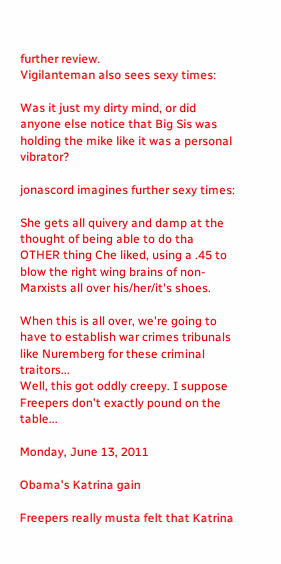further review.
Vigilanteman also sees sexy times:

Was it just my dirty mind, or did anyone else notice that Big Sis was holding the mike like it was a personal vibrator?

jonascord imagines further sexy times:

She gets all quivery and damp at the thought of being able to do tha OTHER thing Che liked, using a .45 to blow the right wing brains of non-Marxists all over his/her/it's shoes.

When this is all over, we're going to have to establish war crimes tribunals like Nuremberg for these criminal traitors...
Well, this got oddly creepy. I suppose Freepers don't exactly pound on the table...

Monday, June 13, 2011

Obama's Katrina gain

Freepers really musta felt that Katrina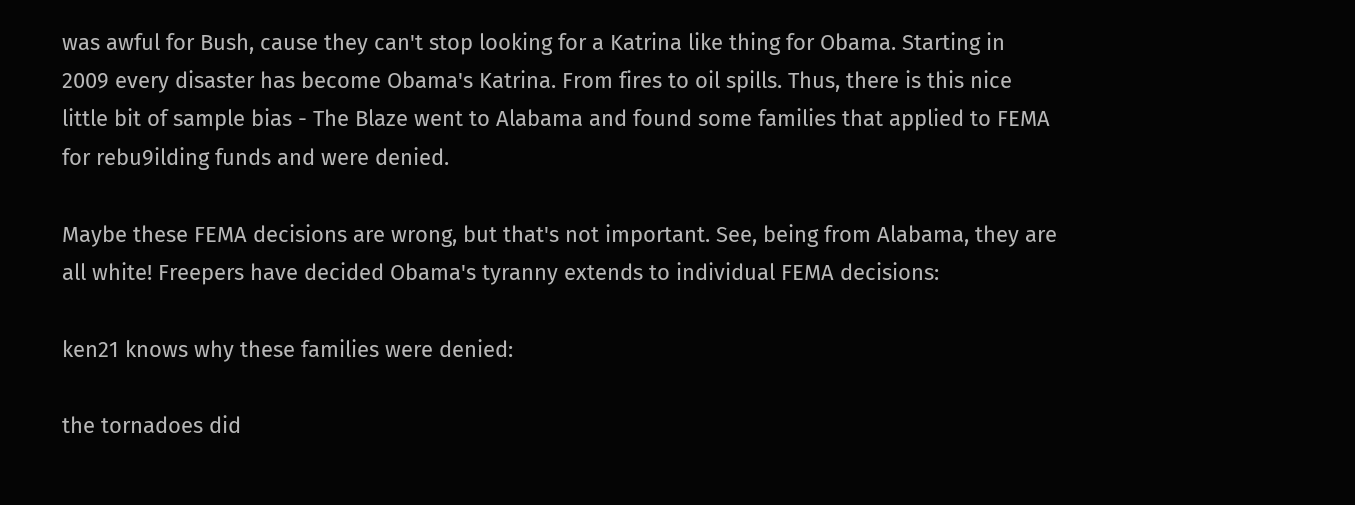was awful for Bush, cause they can't stop looking for a Katrina like thing for Obama. Starting in 2009 every disaster has become Obama's Katrina. From fires to oil spills. Thus, there is this nice little bit of sample bias - The Blaze went to Alabama and found some families that applied to FEMA for rebu9ilding funds and were denied.

Maybe these FEMA decisions are wrong, but that's not important. See, being from Alabama, they are all white! Freepers have decided Obama's tyranny extends to individual FEMA decisions:

ken21 knows why these families were denied:

the tornadoes did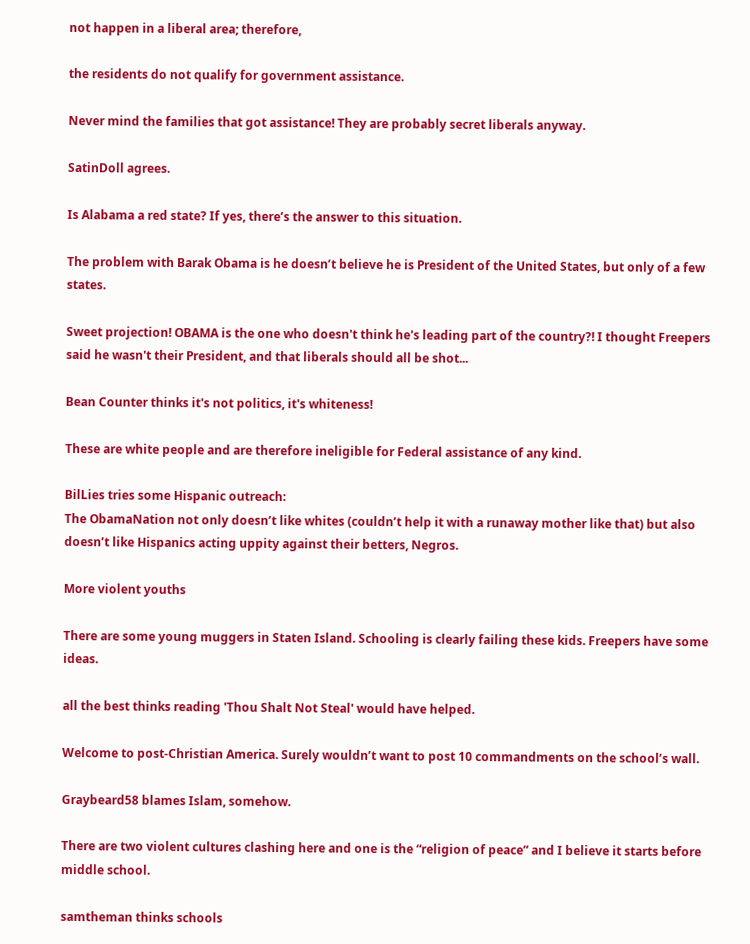not happen in a liberal area; therefore,

the residents do not qualify for government assistance.

Never mind the families that got assistance! They are probably secret liberals anyway.

SatinDoll agrees.

Is Alabama a red state? If yes, there’s the answer to this situation.

The problem with Barak Obama is he doesn’t believe he is President of the United States, but only of a few states.

Sweet projection! OBAMA is the one who doesn't think he's leading part of the country?! I thought Freepers said he wasn't their President, and that liberals should all be shot...

Bean Counter thinks it's not politics, it's whiteness!

These are white people and are therefore ineligible for Federal assistance of any kind.

BilLies tries some Hispanic outreach:
The ObamaNation not only doesn’t like whites (couldn’t help it with a runaway mother like that) but also doesn’t like Hispanics acting uppity against their betters, Negros.

More violent youths

There are some young muggers in Staten Island. Schooling is clearly failing these kids. Freepers have some ideas.

all the best thinks reading 'Thou Shalt Not Steal' would have helped.

Welcome to post-Christian America. Surely wouldn’t want to post 10 commandments on the school’s wall.

Graybeard58 blames Islam, somehow.

There are two violent cultures clashing here and one is the “religion of peace” and I believe it starts before middle school.

samtheman thinks schools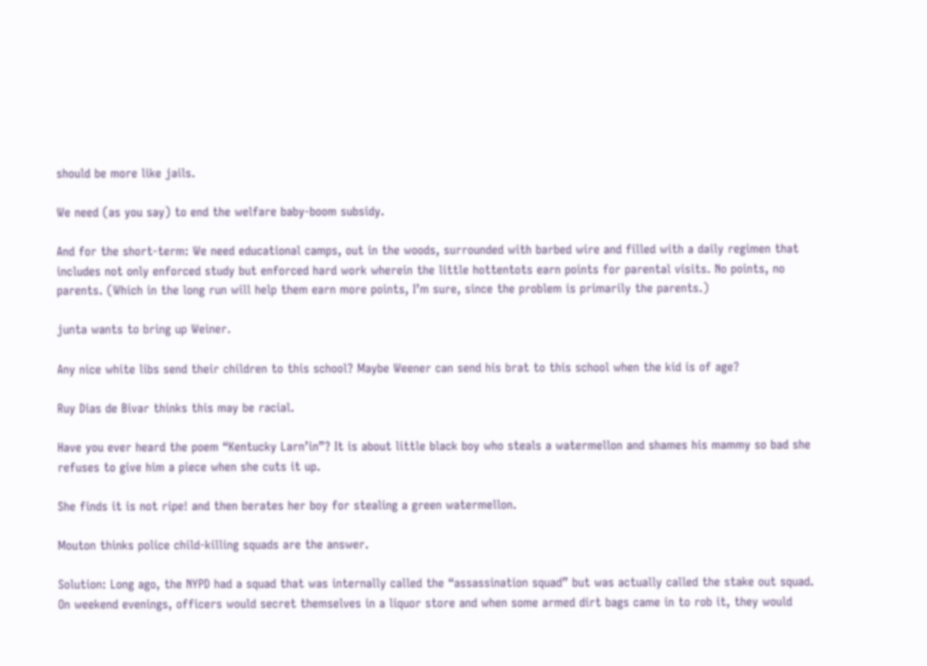should be more like jails.

We need (as you say) to end the welfare baby-boom subsidy.

And for the short-term: We need educational camps, out in the woods, surrounded with barbed wire and filled with a daily regimen that includes not only enforced study but enforced hard work wherein the little hottentots earn points for parental visits. No points, no parents. (Which in the long run will help them earn more points, I’m sure, since the problem is primarily the parents.)

junta wants to bring up Weiner.

Any nice white libs send their children to this school? Maybe Weener can send his brat to this school when the kid is of age?

Ruy Dias de Bivar thinks this may be racial.

Have you ever heard the poem “Kentucky Larn’in”? It is about little black boy who steals a watermellon and shames his mammy so bad she refuses to give him a piece when she cuts it up.

She finds it is not ripe! and then berates her boy for stealing a green watermellon.

Mouton thinks police child-killing squads are the answer.

Solution: Long ago, the NYPD had a squad that was internally called the “assassination squad” but was actually called the stake out squad. On weekend evenings, officers would secret themselves in a liquor store and when some armed dirt bags came in to rob it, they would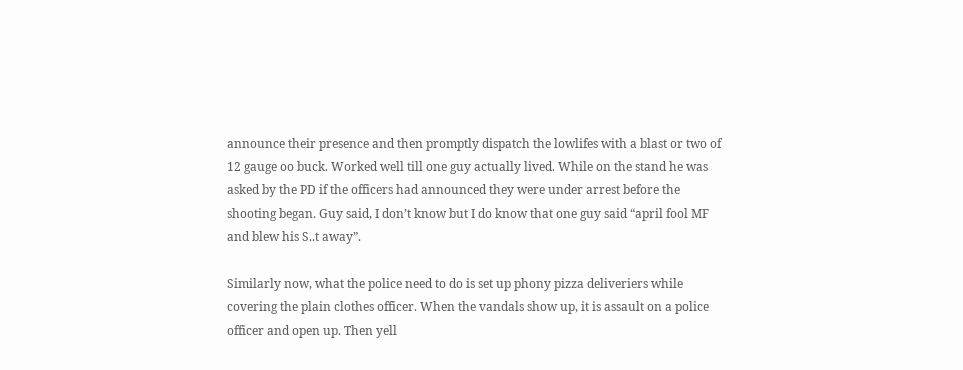announce their presence and then promptly dispatch the lowlifes with a blast or two of 12 gauge oo buck. Worked well till one guy actually lived. While on the stand he was asked by the PD if the officers had announced they were under arrest before the shooting began. Guy said, I don’t know but I do know that one guy said “april fool MF and blew his S..t away”.

Similarly now, what the police need to do is set up phony pizza deliveriers while covering the plain clothes officer. When the vandals show up, it is assault on a police officer and open up. Then yell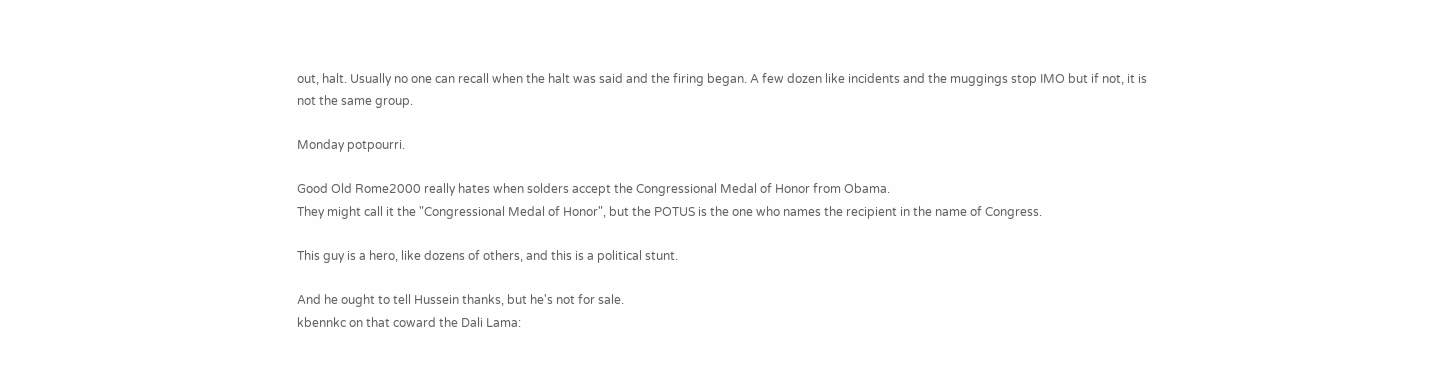out, halt. Usually no one can recall when the halt was said and the firing began. A few dozen like incidents and the muggings stop IMO but if not, it is not the same group.

Monday potpourri.

Good Old Rome2000 really hates when solders accept the Congressional Medal of Honor from Obama.
They might call it the "Congressional Medal of Honor", but the POTUS is the one who names the recipient in the name of Congress.

This guy is a hero, like dozens of others, and this is a political stunt.

And he ought to tell Hussein thanks, but he's not for sale.
kbennkc on that coward the Dali Lama: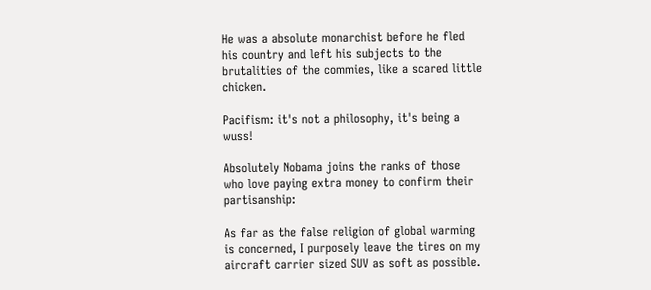He was a absolute monarchist before he fled his country and left his subjects to the brutalities of the commies, like a scared little chicken.

Pacifism: it's not a philosophy, it's being a wuss!

Absolutely Nobama joins the ranks of those who love paying extra money to confirm their partisanship:

As far as the false religion of global warming is concerned, I purposely leave the tires on my aircraft carrier sized SUV as soft as possible.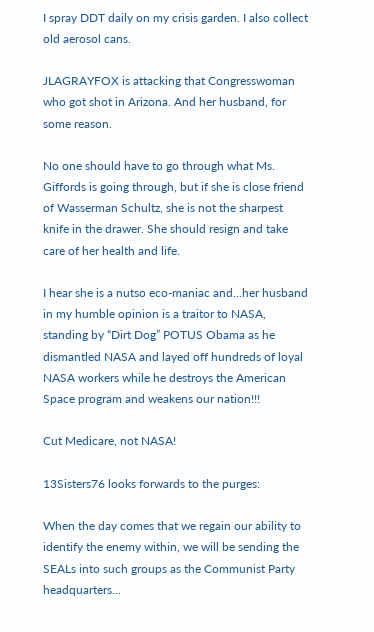I spray DDT daily on my crisis garden. I also collect old aerosol cans.

JLAGRAYFOX is attacking that Congresswoman who got shot in Arizona. And her husband, for some reason.

No one should have to go through what Ms. Giffords is going through, but if she is close friend of Wasserman Schultz, she is not the sharpest knife in the drawer. She should resign and take care of her health and life.

I hear she is a nutso eco-maniac and...her husband in my humble opinion is a traitor to NASA, standing by “Dirt Dog” POTUS Obama as he dismantled NASA and layed off hundreds of loyal NASA workers while he destroys the American Space program and weakens our nation!!!

Cut Medicare, not NASA!

13Sisters76 looks forwards to the purges:

When the day comes that we regain our ability to identify the enemy within, we will be sending the SEALs into such groups as the Communist Party headquarters...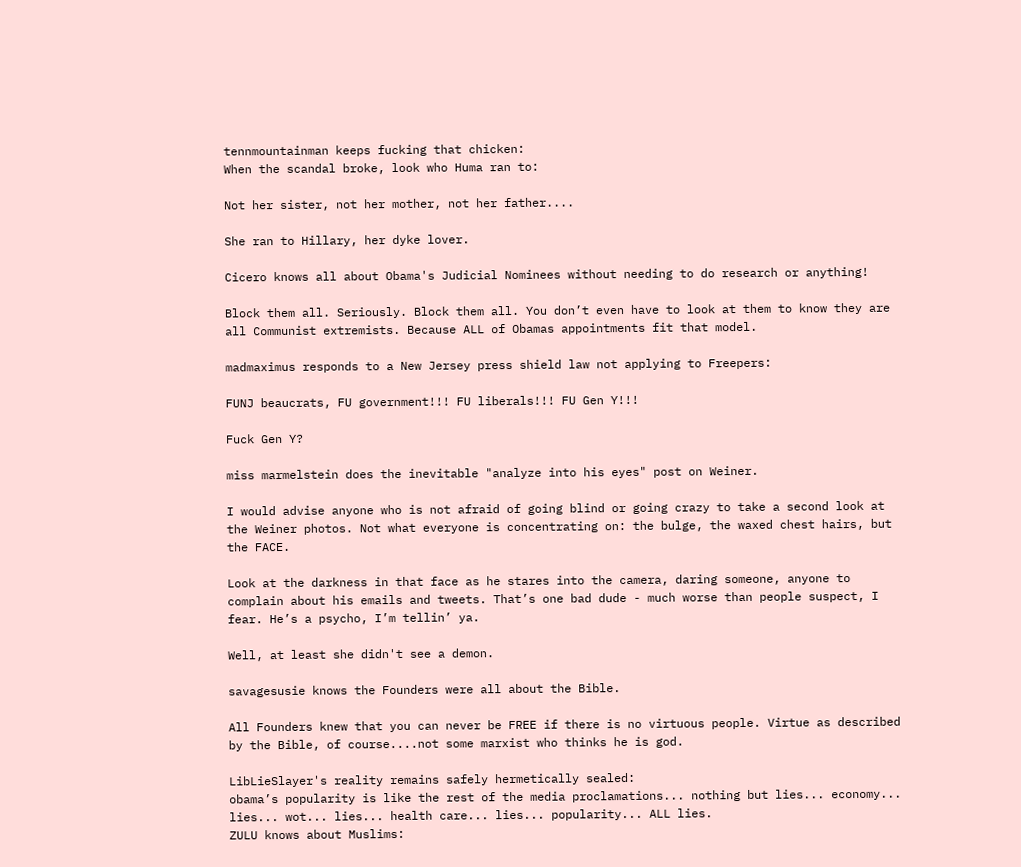tennmountainman keeps fucking that chicken:
When the scandal broke, look who Huma ran to:

Not her sister, not her mother, not her father....

She ran to Hillary, her dyke lover.

Cicero knows all about Obama's Judicial Nominees without needing to do research or anything!

Block them all. Seriously. Block them all. You don’t even have to look at them to know they are all Communist extremists. Because ALL of Obamas appointments fit that model.

madmaximus responds to a New Jersey press shield law not applying to Freepers:

FUNJ beaucrats, FU government!!! FU liberals!!! FU Gen Y!!!

Fuck Gen Y?

miss marmelstein does the inevitable "analyze into his eyes" post on Weiner.

I would advise anyone who is not afraid of going blind or going crazy to take a second look at the Weiner photos. Not what everyone is concentrating on: the bulge, the waxed chest hairs, but the FACE.

Look at the darkness in that face as he stares into the camera, daring someone, anyone to complain about his emails and tweets. That’s one bad dude - much worse than people suspect, I fear. He’s a psycho, I’m tellin’ ya.

Well, at least she didn't see a demon.

savagesusie knows the Founders were all about the Bible.

All Founders knew that you can never be FREE if there is no virtuous people. Virtue as described by the Bible, of course....not some marxist who thinks he is god.

LibLieSlayer's reality remains safely hermetically sealed:
obama’s popularity is like the rest of the media proclamations... nothing but lies... economy... lies... wot... lies... health care... lies... popularity... ALL lies.
ZULU knows about Muslims: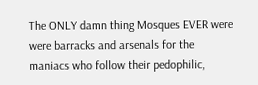The ONLY damn thing Mosques EVER were were barracks and arsenals for the maniacs who follow their pedophilic,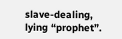slave-dealing, lying “prophet”.